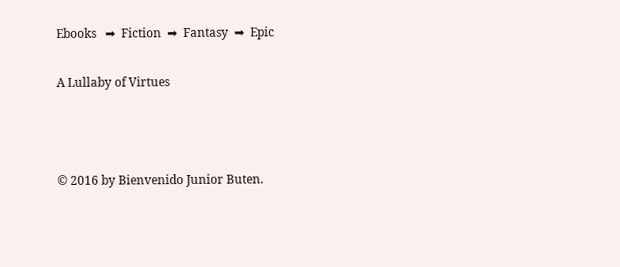Ebooks   ➡  Fiction  ➡  Fantasy  ➡  Epic

A Lullaby of Virtues



© 2016 by Bienvenido Junior Buten.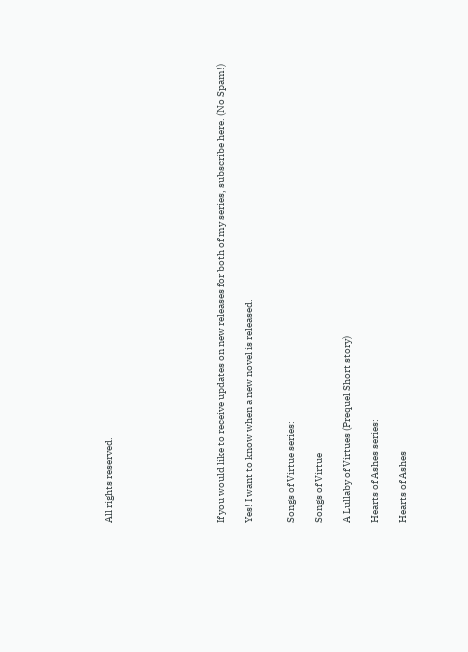All rights reserved.







If you would like to receive updates on new releases for both of my series, subscribe here. (No Spam!)

Yes! I want to know when a new novel is released.


Songs of Virtue series:

Songs of Virtue

A Lullaby of Virtues (Prequel Short story)

Hearts of Ashes series:

Hearts of Ashes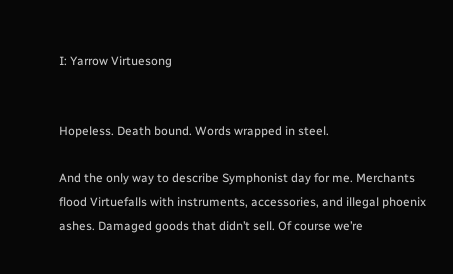I: Yarrow Virtuesong


Hopeless. Death bound. Words wrapped in steel.

And the only way to describe Symphonist day for me. Merchants flood Virtuefalls with instruments, accessories, and illegal phoenix ashes. Damaged goods that didn’t sell. Of course we’re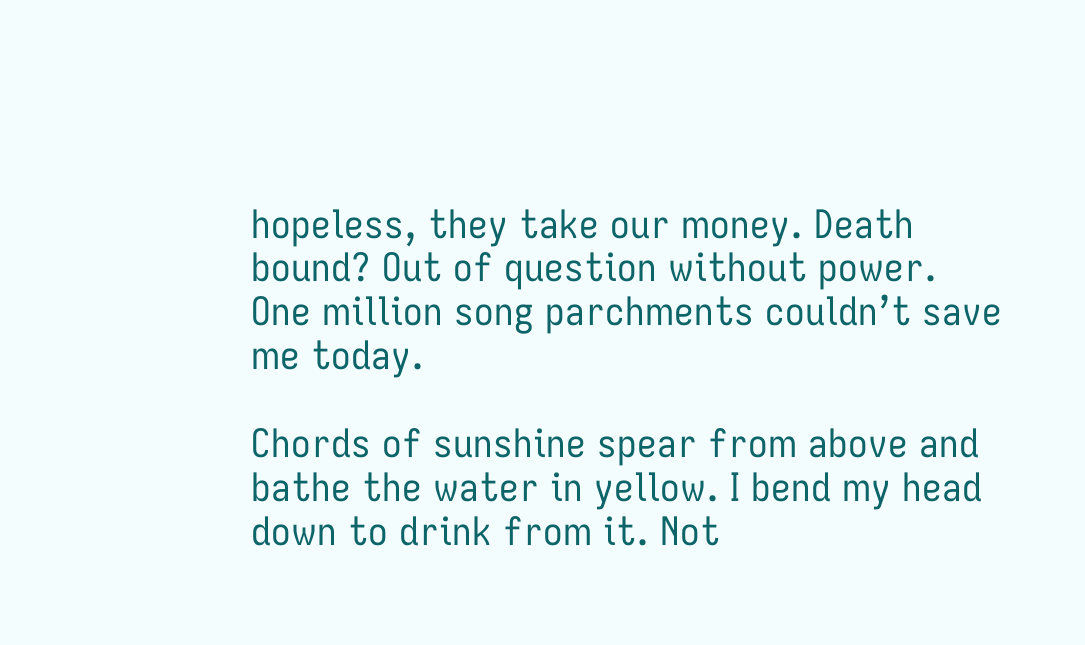hopeless, they take our money. Death bound? Out of question without power. One million song parchments couldn’t save me today.

Chords of sunshine spear from above and bathe the water in yellow. I bend my head down to drink from it. Not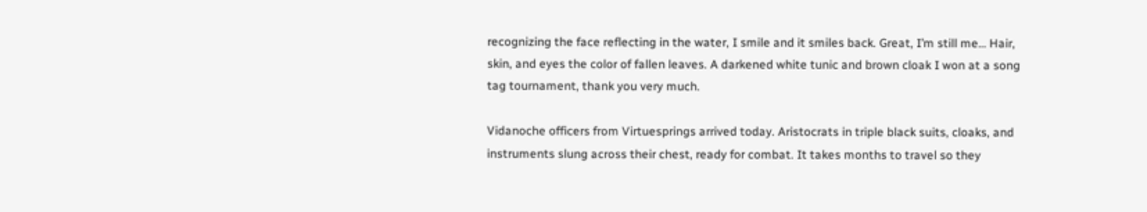recognizing the face reflecting in the water, I smile and it smiles back. Great, I’m still me… Hair, skin, and eyes the color of fallen leaves. A darkened white tunic and brown cloak I won at a song tag tournament, thank you very much.

Vidanoche officers from Virtuesprings arrived today. Aristocrats in triple black suits, cloaks, and instruments slung across their chest, ready for combat. It takes months to travel so they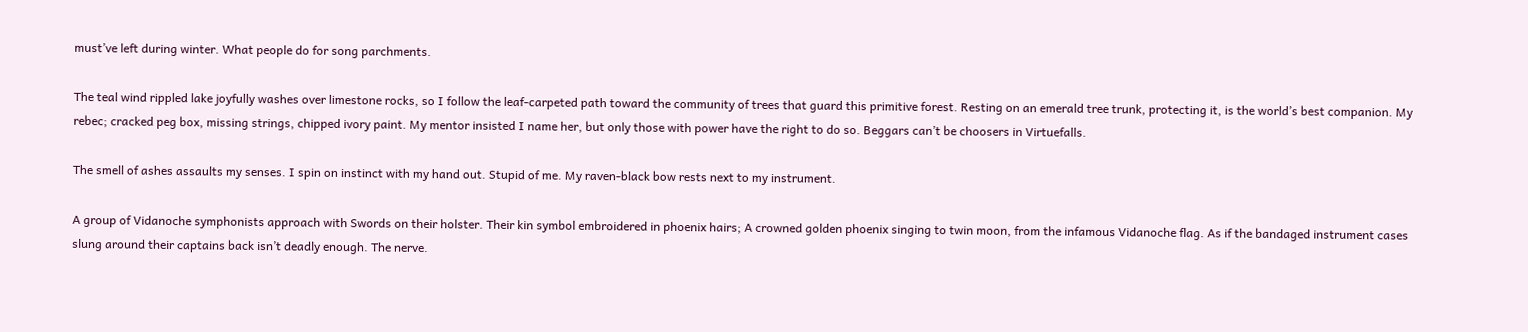must’ve left during winter. What people do for song parchments.

The teal wind rippled lake joyfully washes over limestone rocks, so I follow the leaf-carpeted path toward the community of trees that guard this primitive forest. Resting on an emerald tree trunk, protecting it, is the world’s best companion. My rebec; cracked peg box, missing strings, chipped ivory paint. My mentor insisted I name her, but only those with power have the right to do so. Beggars can’t be choosers in Virtuefalls.

The smell of ashes assaults my senses. I spin on instinct with my hand out. Stupid of me. My raven-black bow rests next to my instrument.

A group of Vidanoche symphonists approach with Swords on their holster. Their kin symbol embroidered in phoenix hairs; A crowned golden phoenix singing to twin moon, from the infamous Vidanoche flag. As if the bandaged instrument cases slung around their captains back isn’t deadly enough. The nerve.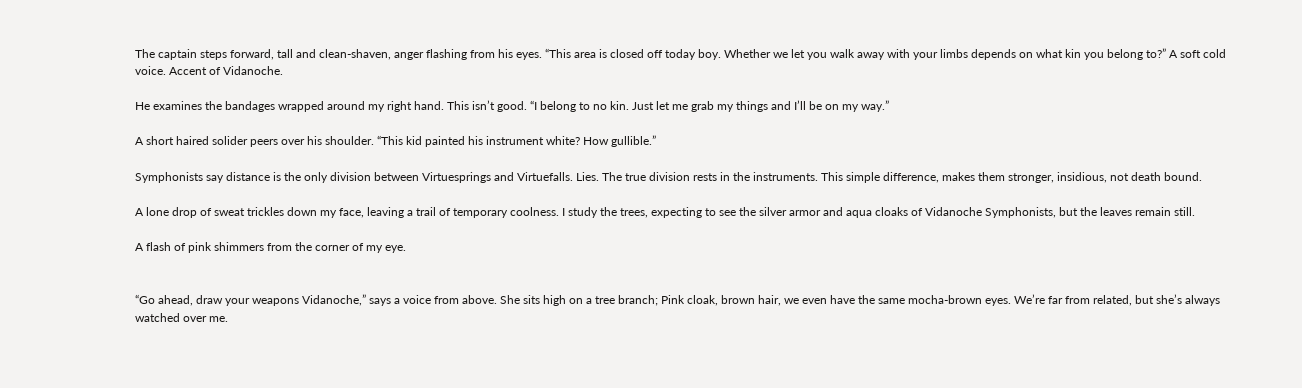The captain steps forward, tall and clean-shaven, anger flashing from his eyes. “This area is closed off today boy. Whether we let you walk away with your limbs depends on what kin you belong to?” A soft cold voice. Accent of Vidanoche.

He examines the bandages wrapped around my right hand. This isn’t good. “I belong to no kin. Just let me grab my things and I’ll be on my way.”

A short haired solider peers over his shoulder. “This kid painted his instrument white? How gullible.”

Symphonists say distance is the only division between Virtuesprings and Virtuefalls. Lies. The true division rests in the instruments. This simple difference, makes them stronger, insidious, not death bound.

A lone drop of sweat trickles down my face, leaving a trail of temporary coolness. I study the trees, expecting to see the silver armor and aqua cloaks of Vidanoche Symphonists, but the leaves remain still.

A flash of pink shimmers from the corner of my eye.


“Go ahead, draw your weapons Vidanoche,” says a voice from above. She sits high on a tree branch; Pink cloak, brown hair, we even have the same mocha-brown eyes. We’re far from related, but she’s always watched over me.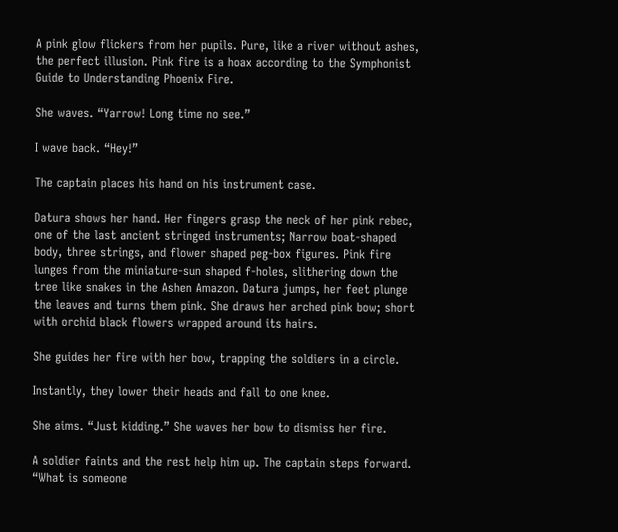A pink glow flickers from her pupils. Pure, like a river without ashes, the perfect illusion. Pink fire is a hoax according to the Symphonist Guide to Understanding Phoenix Fire.

She waves. “Yarrow! Long time no see.”

I wave back. “Hey!”

The captain places his hand on his instrument case.

Datura shows her hand. Her fingers grasp the neck of her pink rebec, one of the last ancient stringed instruments; Narrow boat-shaped body, three strings, and flower shaped peg-box figures. Pink fire lunges from the miniature-sun shaped f-holes, slithering down the tree like snakes in the Ashen Amazon. Datura jumps, her feet plunge the leaves and turns them pink. She draws her arched pink bow; short with orchid black flowers wrapped around its hairs.

She guides her fire with her bow, trapping the soldiers in a circle.

Instantly, they lower their heads and fall to one knee.

She aims. “Just kidding.” She waves her bow to dismiss her fire.

A soldier faints and the rest help him up. The captain steps forward. “What is someone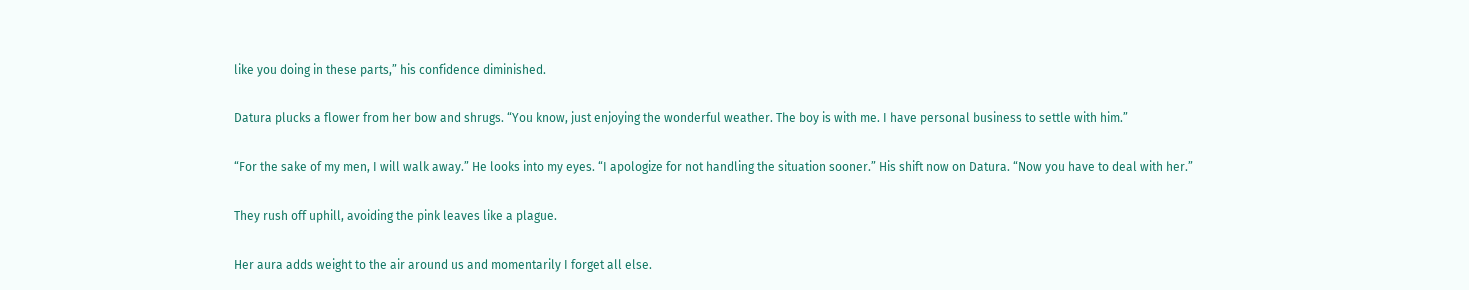like you doing in these parts,” his confidence diminished.

Datura plucks a flower from her bow and shrugs. “You know, just enjoying the wonderful weather. The boy is with me. I have personal business to settle with him.”

“For the sake of my men, I will walk away.” He looks into my eyes. “I apologize for not handling the situation sooner.” His shift now on Datura. “Now you have to deal with her.”

They rush off uphill, avoiding the pink leaves like a plague.

Her aura adds weight to the air around us and momentarily I forget all else.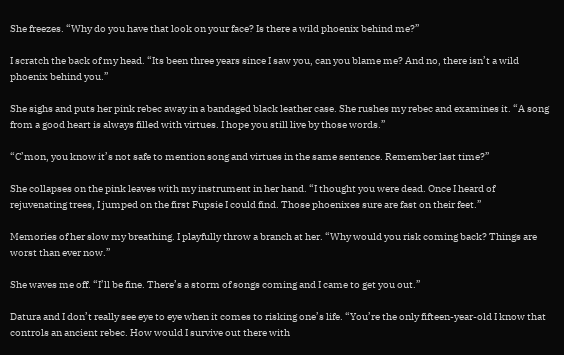She freezes. “Why do you have that look on your face? Is there a wild phoenix behind me?”

I scratch the back of my head. “Its been three years since I saw you, can you blame me? And no, there isn’t a wild phoenix behind you.”

She sighs and puts her pink rebec away in a bandaged black leather case. She rushes my rebec and examines it. “A song from a good heart is always filled with virtues. I hope you still live by those words.”

“C’mon, you know it’s not safe to mention song and virtues in the same sentence. Remember last time?”

She collapses on the pink leaves with my instrument in her hand. “I thought you were dead. Once I heard of rejuvenating trees, I jumped on the first Fupsie I could find. Those phoenixes sure are fast on their feet.”

Memories of her slow my breathing. I playfully throw a branch at her. “Why would you risk coming back? Things are worst than ever now.”

She waves me off. “I’ll be fine. There’s a storm of songs coming and I came to get you out.”

Datura and I don’t really see eye to eye when it comes to risking one’s life. “You’re the only fifteen-year-old I know that controls an ancient rebec. How would I survive out there with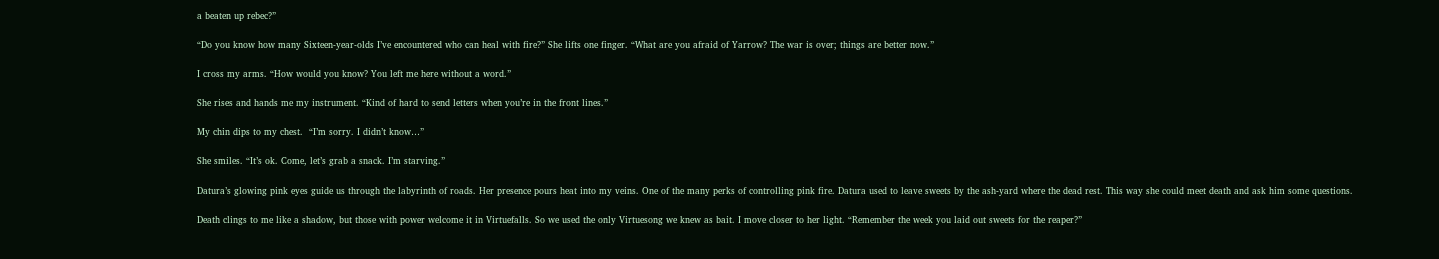a beaten up rebec?”

“Do you know how many Sixteen-year-olds I’ve encountered who can heal with fire?” She lifts one finger. “What are you afraid of Yarrow? The war is over; things are better now.”

I cross my arms. “How would you know? You left me here without a word.”

She rises and hands me my instrument. “Kind of hard to send letters when you’re in the front lines.”

My chin dips to my chest.  “I’m sorry. I didn’t know…”

She smiles. “It’s ok. Come, let’s grab a snack. I’m starving.”

Datura’s glowing pink eyes guide us through the labyrinth of roads. Her presence pours heat into my veins. One of the many perks of controlling pink fire. Datura used to leave sweets by the ash-yard where the dead rest. This way she could meet death and ask him some questions.

Death clings to me like a shadow, but those with power welcome it in Virtuefalls. So we used the only Virtuesong we knew as bait. I move closer to her light. “Remember the week you laid out sweets for the reaper?”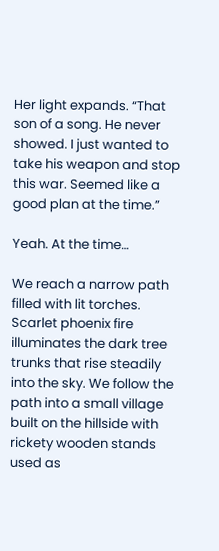Her light expands. “That son of a song. He never showed. I just wanted to take his weapon and stop this war. Seemed like a good plan at the time.”

Yeah. At the time…

We reach a narrow path filled with lit torches. Scarlet phoenix fire illuminates the dark tree trunks that rise steadily into the sky. We follow the path into a small village built on the hillside with rickety wooden stands used as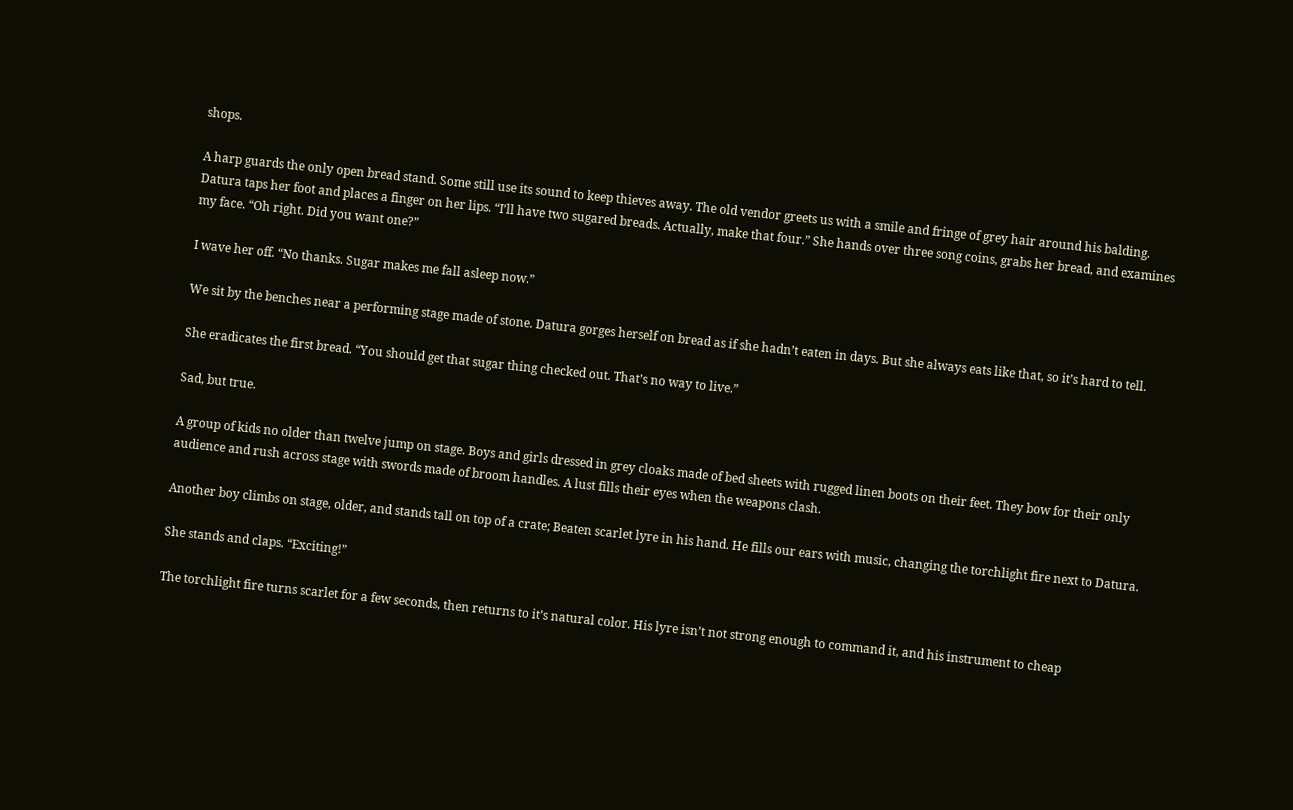shops.

A harp guards the only open bread stand. Some still use its sound to keep thieves away. The old vendor greets us with a smile and fringe of grey hair around his balding. Datura taps her foot and places a finger on her lips. “I’ll have two sugared breads. Actually, make that four.” She hands over three song coins, grabs her bread, and examines my face. “Oh right. Did you want one?”

I wave her off. “No thanks. Sugar makes me fall asleep now.”

We sit by the benches near a performing stage made of stone. Datura gorges herself on bread as if she hadn’t eaten in days. But she always eats like that, so it’s hard to tell.

She eradicates the first bread. “You should get that sugar thing checked out. That’s no way to live.”

Sad, but true.

A group of kids no older than twelve jump on stage. Boys and girls dressed in grey cloaks made of bed sheets with rugged linen boots on their feet. They bow for their only audience and rush across stage with swords made of broom handles. A lust fills their eyes when the weapons clash.

Another boy climbs on stage, older, and stands tall on top of a crate; Beaten scarlet lyre in his hand. He fills our ears with music, changing the torchlight fire next to Datura.

She stands and claps. “Exciting!”

The torchlight fire turns scarlet for a few seconds, then returns to it’s natural color. His lyre isn’t not strong enough to command it, and his instrument to cheap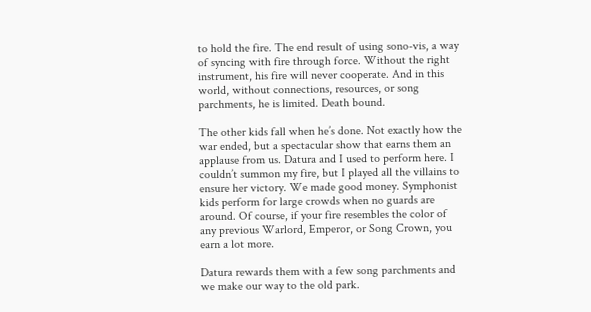to hold the fire. The end result of using sono-vis, a way of syncing with fire through force. Without the right instrument, his fire will never cooperate. And in this world, without connections, resources, or song parchments, he is limited. Death bound.

The other kids fall when he’s done. Not exactly how the war ended, but a spectacular show that earns them an applause from us. Datura and I used to perform here. I couldn’t summon my fire, but I played all the villains to ensure her victory. We made good money. Symphonist kids perform for large crowds when no guards are around. Of course, if your fire resembles the color of any previous Warlord, Emperor, or Song Crown, you earn a lot more.

Datura rewards them with a few song parchments and we make our way to the old park.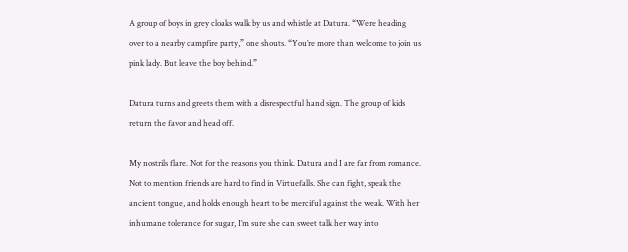A group of boys in grey cloaks walk by us and whistle at Datura. “Were heading over to a nearby campfire party,” one shouts. “You’re more than welcome to join us pink lady. But leave the boy behind.”

Datura turns and greets them with a disrespectful hand sign. The group of kids return the favor and head off.

My nostrils flare. Not for the reasons you think. Datura and I are far from romance. Not to mention friends are hard to find in Virtuefalls. She can fight, speak the ancient tongue, and holds enough heart to be merciful against the weak. With her inhumane tolerance for sugar, I’m sure she can sweet talk her way into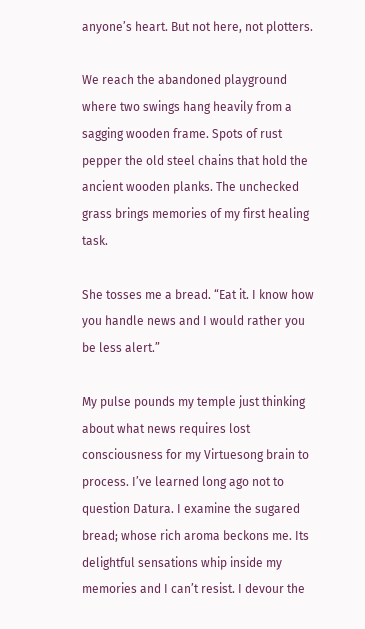anyone’s heart. But not here, not plotters.

We reach the abandoned playground where two swings hang heavily from a sagging wooden frame. Spots of rust pepper the old steel chains that hold the ancient wooden planks. The unchecked grass brings memories of my first healing task.

She tosses me a bread. “Eat it. I know how you handle news and I would rather you be less alert.”

My pulse pounds my temple just thinking about what news requires lost consciousness for my Virtuesong brain to process. I’ve learned long ago not to question Datura. I examine the sugared bread; whose rich aroma beckons me. Its delightful sensations whip inside my memories and I can’t resist. I devour the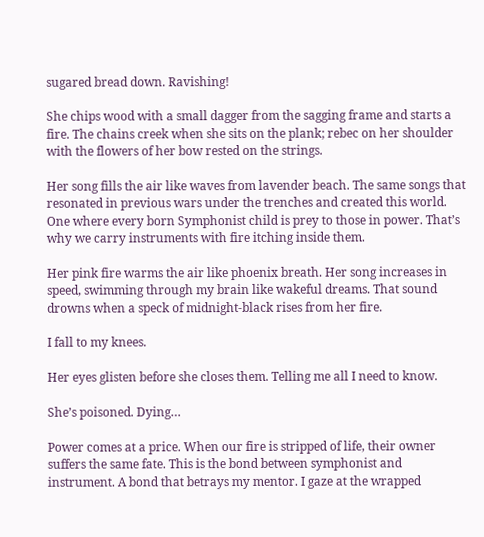sugared bread down. Ravishing!

She chips wood with a small dagger from the sagging frame and starts a fire. The chains creek when she sits on the plank; rebec on her shoulder with the flowers of her bow rested on the strings.

Her song fills the air like waves from lavender beach. The same songs that resonated in previous wars under the trenches and created this world. One where every born Symphonist child is prey to those in power. That’s why we carry instruments with fire itching inside them.

Her pink fire warms the air like phoenix breath. Her song increases in speed, swimming through my brain like wakeful dreams. That sound drowns when a speck of midnight-black rises from her fire.

I fall to my knees.

Her eyes glisten before she closes them. Telling me all I need to know.

She’s poisoned. Dying…

Power comes at a price. When our fire is stripped of life, their owner suffers the same fate. This is the bond between symphonist and instrument. A bond that betrays my mentor. I gaze at the wrapped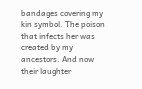bandages covering my kin symbol. The poison that infects her was created by my ancestors. And now their laughter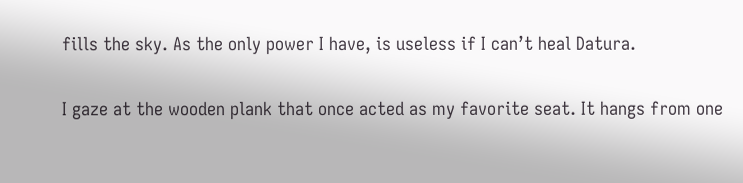fills the sky. As the only power I have, is useless if I can’t heal Datura.

I gaze at the wooden plank that once acted as my favorite seat. It hangs from one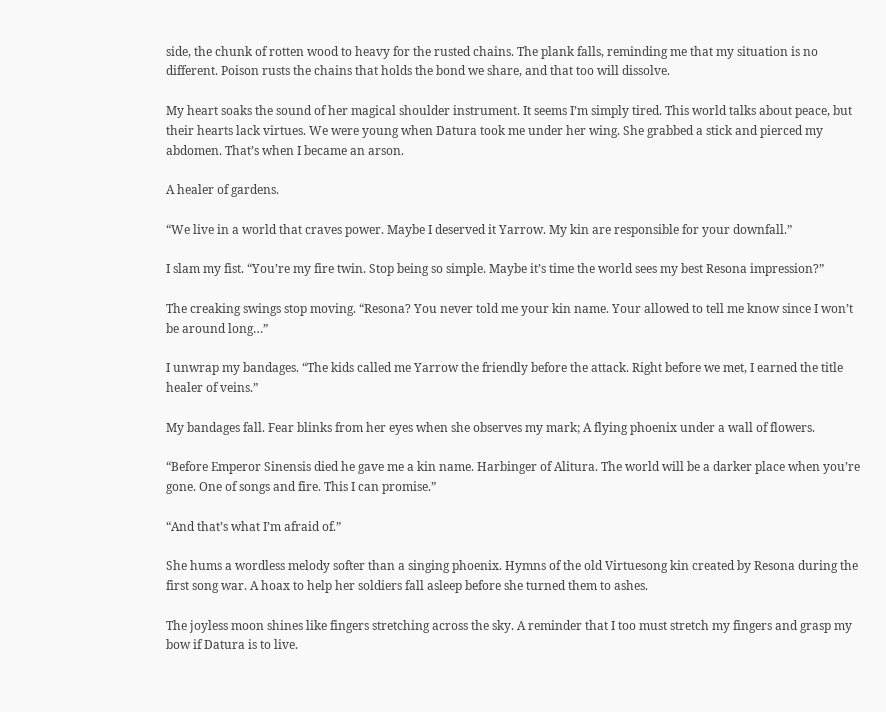side, the chunk of rotten wood to heavy for the rusted chains. The plank falls, reminding me that my situation is no different. Poison rusts the chains that holds the bond we share, and that too will dissolve.

My heart soaks the sound of her magical shoulder instrument. It seems I’m simply tired. This world talks about peace, but their hearts lack virtues. We were young when Datura took me under her wing. She grabbed a stick and pierced my abdomen. That’s when I became an arson.

A healer of gardens.

“We live in a world that craves power. Maybe I deserved it Yarrow. My kin are responsible for your downfall.”

I slam my fist. “You’re my fire twin. Stop being so simple. Maybe it’s time the world sees my best Resona impression?”

The creaking swings stop moving. “Resona? You never told me your kin name. Your allowed to tell me know since I won’t be around long…”

I unwrap my bandages. “The kids called me Yarrow the friendly before the attack. Right before we met, I earned the title healer of veins.”

My bandages fall. Fear blinks from her eyes when she observes my mark; A flying phoenix under a wall of flowers.

“Before Emperor Sinensis died he gave me a kin name. Harbinger of Alitura. The world will be a darker place when you’re gone. One of songs and fire. This I can promise.”

“And that’s what I’m afraid of.”

She hums a wordless melody softer than a singing phoenix. Hymns of the old Virtuesong kin created by Resona during the first song war. A hoax to help her soldiers fall asleep before she turned them to ashes.

The joyless moon shines like fingers stretching across the sky. A reminder that I too must stretch my fingers and grasp my bow if Datura is to live.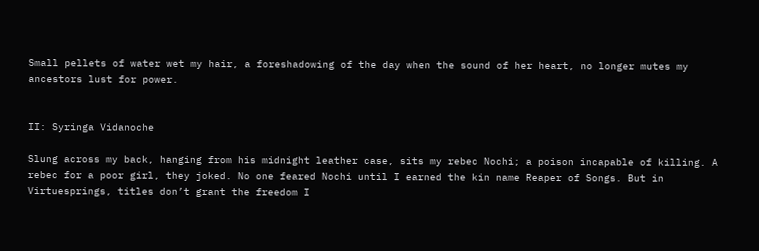Small pellets of water wet my hair, a foreshadowing of the day when the sound of her heart, no longer mutes my ancestors lust for power.


II: Syringa Vidanoche

Slung across my back, hanging from his midnight leather case, sits my rebec Nochi; a poison incapable of killing. A rebec for a poor girl, they joked. No one feared Nochi until I earned the kin name Reaper of Songs. But in Virtuesprings, titles don’t grant the freedom I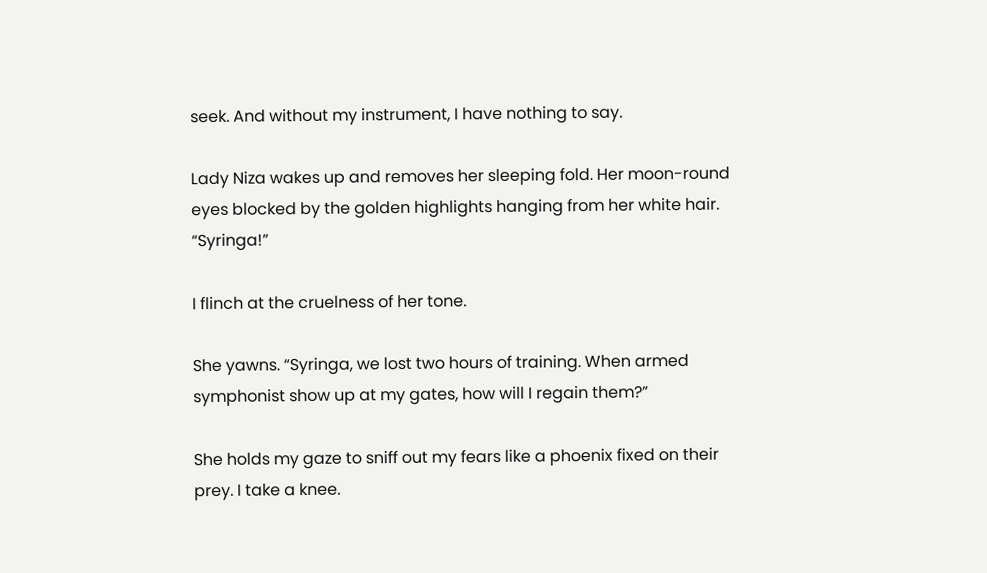seek. And without my instrument, I have nothing to say.

Lady Niza wakes up and removes her sleeping fold. Her moon-round eyes blocked by the golden highlights hanging from her white hair. “Syringa!”

I flinch at the cruelness of her tone.

She yawns. “Syringa, we lost two hours of training. When armed symphonist show up at my gates, how will I regain them?”

She holds my gaze to sniff out my fears like a phoenix fixed on their prey. I take a knee.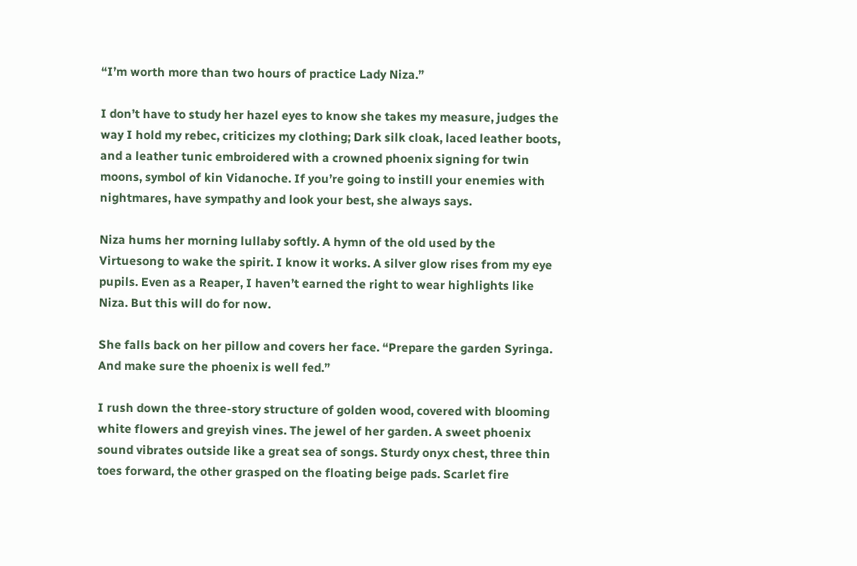“I’m worth more than two hours of practice Lady Niza.”

I don’t have to study her hazel eyes to know she takes my measure, judges the way I hold my rebec, criticizes my clothing; Dark silk cloak, laced leather boots, and a leather tunic embroidered with a crowned phoenix signing for twin moons, symbol of kin Vidanoche. If you’re going to instill your enemies with nightmares, have sympathy and look your best, she always says.

Niza hums her morning lullaby softly. A hymn of the old used by the Virtuesong to wake the spirit. I know it works. A silver glow rises from my eye pupils. Even as a Reaper, I haven’t earned the right to wear highlights like Niza. But this will do for now.

She falls back on her pillow and covers her face. “Prepare the garden Syringa. And make sure the phoenix is well fed.”

I rush down the three-story structure of golden wood, covered with blooming white flowers and greyish vines. The jewel of her garden. A sweet phoenix sound vibrates outside like a great sea of songs. Sturdy onyx chest, three thin toes forward, the other grasped on the floating beige pads. Scarlet fire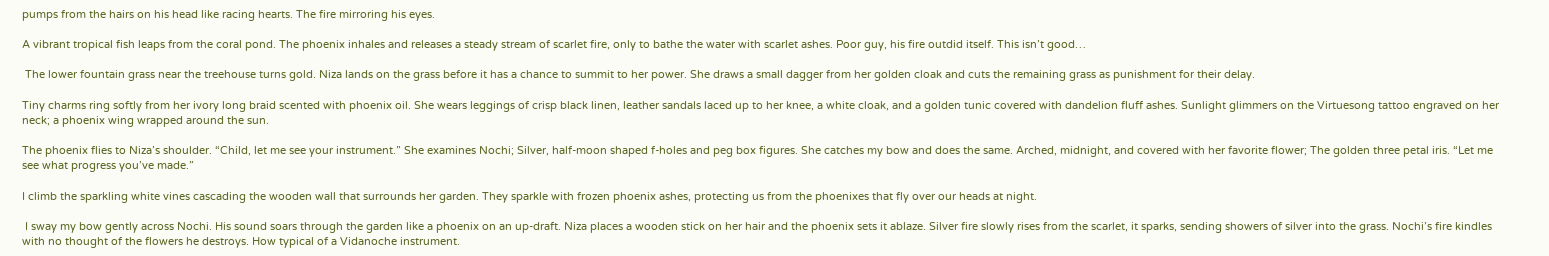pumps from the hairs on his head like racing hearts. The fire mirroring his eyes.

A vibrant tropical fish leaps from the coral pond. The phoenix inhales and releases a steady stream of scarlet fire, only to bathe the water with scarlet ashes. Poor guy, his fire outdid itself. This isn’t good…

 The lower fountain grass near the treehouse turns gold. Niza lands on the grass before it has a chance to summit to her power. She draws a small dagger from her golden cloak and cuts the remaining grass as punishment for their delay.

Tiny charms ring softly from her ivory long braid scented with phoenix oil. She wears leggings of crisp black linen, leather sandals laced up to her knee, a white cloak, and a golden tunic covered with dandelion fluff ashes. Sunlight glimmers on the Virtuesong tattoo engraved on her neck; a phoenix wing wrapped around the sun.

The phoenix flies to Niza’s shoulder. “Child, let me see your instrument.” She examines Nochi; Silver, half-moon shaped f-holes and peg box figures. She catches my bow and does the same. Arched, midnight, and covered with her favorite flower; The golden three petal iris. “Let me see what progress you’ve made.”

I climb the sparkling white vines cascading the wooden wall that surrounds her garden. They sparkle with frozen phoenix ashes, protecting us from the phoenixes that fly over our heads at night.

 I sway my bow gently across Nochi. His sound soars through the garden like a phoenix on an up-draft. Niza places a wooden stick on her hair and the phoenix sets it ablaze. Silver fire slowly rises from the scarlet, it sparks, sending showers of silver into the grass. Nochi’s fire kindles with no thought of the flowers he destroys. How typical of a Vidanoche instrument.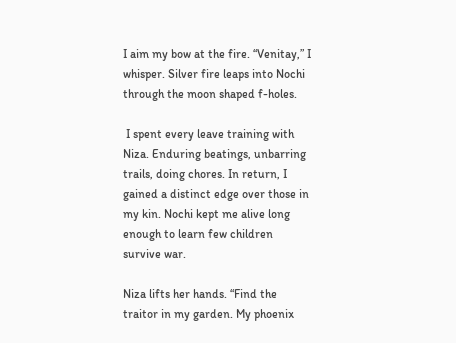I aim my bow at the fire. “Venitay,” I whisper. Silver fire leaps into Nochi through the moon shaped f-holes.

 I spent every leave training with Niza. Enduring beatings, unbarring trails, doing chores. In return, I gained a distinct edge over those in my kin. Nochi kept me alive long enough to learn few children survive war.

Niza lifts her hands. “Find the traitor in my garden. My phoenix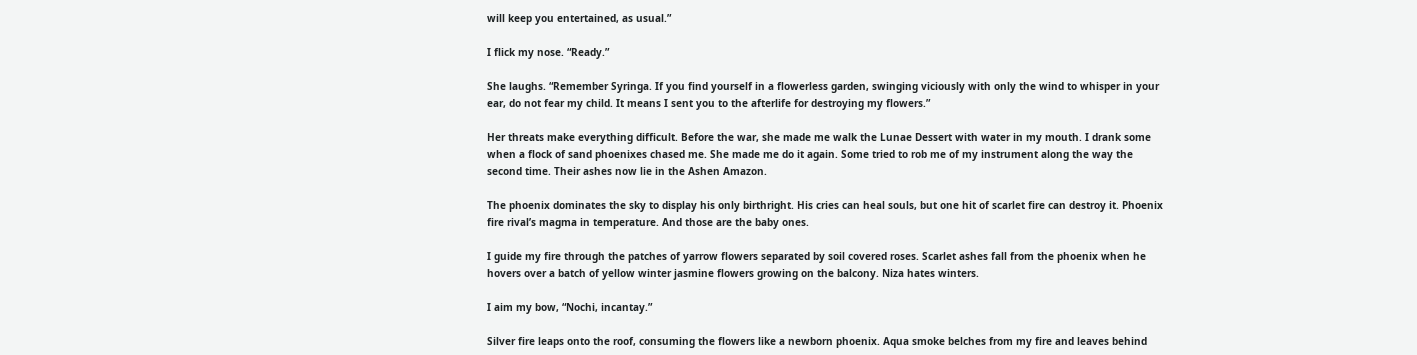will keep you entertained, as usual.”

I flick my nose. “Ready.”

She laughs. “Remember Syringa. If you find yourself in a flowerless garden, swinging viciously with only the wind to whisper in your ear, do not fear my child. It means I sent you to the afterlife for destroying my flowers.”

Her threats make everything difficult. Before the war, she made me walk the Lunae Dessert with water in my mouth. I drank some when a flock of sand phoenixes chased me. She made me do it again. Some tried to rob me of my instrument along the way the second time. Their ashes now lie in the Ashen Amazon.

The phoenix dominates the sky to display his only birthright. His cries can heal souls, but one hit of scarlet fire can destroy it. Phoenix fire rival’s magma in temperature. And those are the baby ones.

I guide my fire through the patches of yarrow flowers separated by soil covered roses. Scarlet ashes fall from the phoenix when he hovers over a batch of yellow winter jasmine flowers growing on the balcony. Niza hates winters.

I aim my bow, “Nochi, incantay.”

Silver fire leaps onto the roof, consuming the flowers like a newborn phoenix. Aqua smoke belches from my fire and leaves behind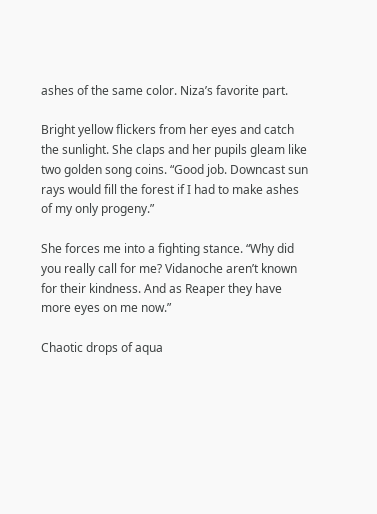ashes of the same color. Niza’s favorite part.

Bright yellow flickers from her eyes and catch the sunlight. She claps and her pupils gleam like two golden song coins. “Good job. Downcast sun rays would fill the forest if I had to make ashes of my only progeny.”

She forces me into a fighting stance. “Why did you really call for me? Vidanoche aren’t known for their kindness. And as Reaper they have more eyes on me now.”

Chaotic drops of aqua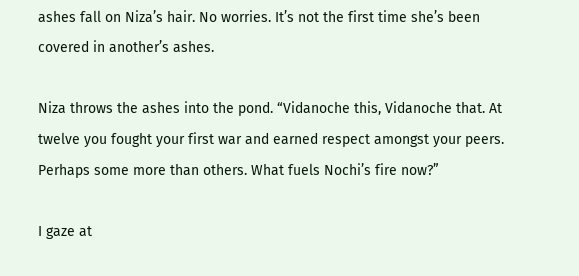ashes fall on Niza’s hair. No worries. It’s not the first time she’s been covered in another’s ashes.

Niza throws the ashes into the pond. “Vidanoche this, Vidanoche that. At twelve you fought your first war and earned respect amongst your peers. Perhaps some more than others. What fuels Nochi’s fire now?”

I gaze at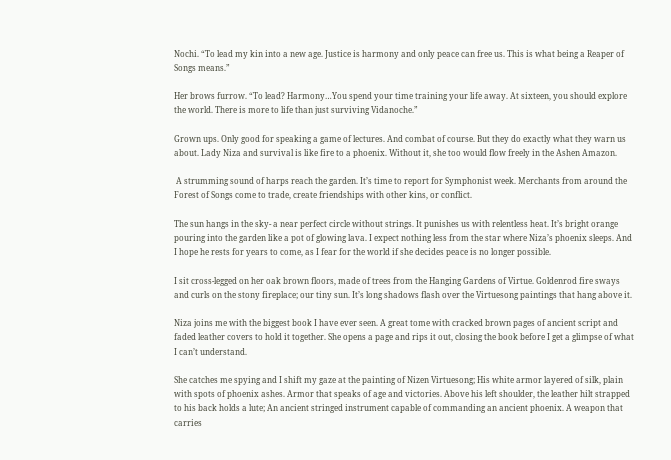Nochi. “To lead my kin into a new age. Justice is harmony and only peace can free us. This is what being a Reaper of Songs means.”

Her brows furrow. “To lead? Harmony…You spend your time training your life away. At sixteen, you should explore the world. There is more to life than just surviving Vidanoche.”

Grown ups. Only good for speaking a game of lectures. And combat of course. But they do exactly what they warn us about. Lady Niza and survival is like fire to a phoenix. Without it, she too would flow freely in the Ashen Amazon.

 A strumming sound of harps reach the garden. It’s time to report for Symphonist week. Merchants from around the Forest of Songs come to trade, create friendships with other kins, or conflict.

The sun hangs in the sky- a near perfect circle without strings. It punishes us with relentless heat. It’s bright orange pouring into the garden like a pot of glowing lava. I expect nothing less from the star where Niza’s phoenix sleeps. And I hope he rests for years to come, as I fear for the world if she decides peace is no longer possible.

I sit cross-legged on her oak brown floors, made of trees from the Hanging Gardens of Virtue. Goldenrod fire sways and curls on the stony fireplace; our tiny sun. It’s long shadows flash over the Virtuesong paintings that hang above it.

Niza joins me with the biggest book I have ever seen. A great tome with cracked brown pages of ancient script and faded leather covers to hold it together. She opens a page and rips it out, closing the book before I get a glimpse of what I can’t understand.

She catches me spying and I shift my gaze at the painting of Nizen Virtuesong; His white armor layered of silk, plain with spots of phoenix ashes. Armor that speaks of age and victories. Above his left shoulder, the leather hilt strapped to his back holds a lute; An ancient stringed instrument capable of commanding an ancient phoenix. A weapon that carries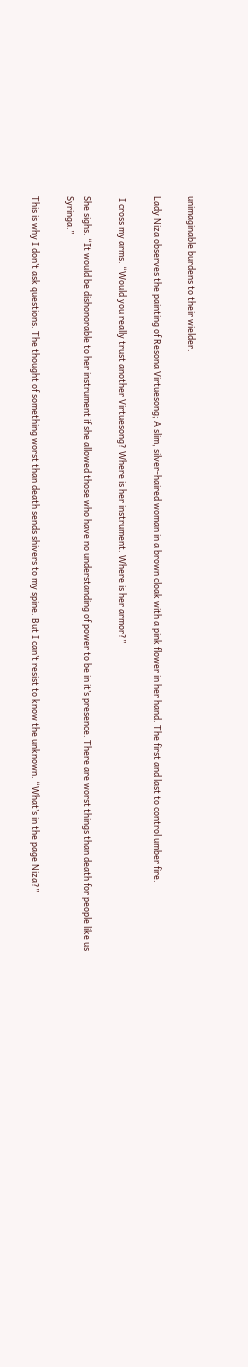unimaginable burdens to their wielder.

Lady Niza observes the painting of Resona Virtuesong; A slim, silver-haired woman in a brown cloak with a pink flower in her hand. The first and last to control umber fire.

 I cross my arms. “Would you really trust another Virtuesong? Where is her instrument. Where is her armor?”

She sighs. “It would be dishonorable to her instrument if she allowed those who have no understanding of power to be in it’s presence. There are worst things than death for people like us Syringa.”

This is why I don’t ask questions. The thought of something worst than death sends shivers to my spine. But I can’t resist to know the unknown. “What’s in the page Niza?”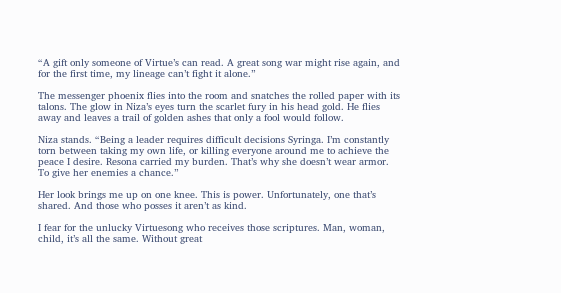“A gift only someone of Virtue’s can read. A great song war might rise again, and for the first time, my lineage can’t fight it alone.”

The messenger phoenix flies into the room and snatches the rolled paper with its talons. The glow in Niza’s eyes turn the scarlet fury in his head gold. He flies away and leaves a trail of golden ashes that only a fool would follow.

Niza stands. “Being a leader requires difficult decisions Syringa. I’m constantly torn between taking my own life, or killing everyone around me to achieve the peace I desire. Resona carried my burden. That’s why she doesn’t wear armor. To give her enemies a chance.”

Her look brings me up on one knee. This is power. Unfortunately, one that’s shared. And those who posses it aren’t as kind.

I fear for the unlucky Virtuesong who receives those scriptures. Man, woman, child, it’s all the same. Without great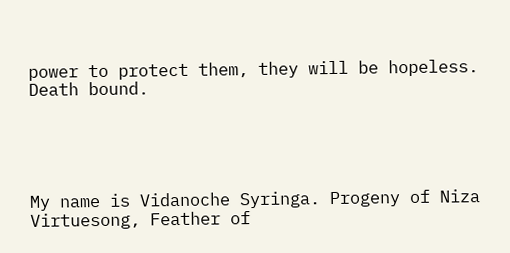power to protect them, they will be hopeless. Death bound.





My name is Vidanoche Syringa. Progeny of Niza Virtuesong, Feather of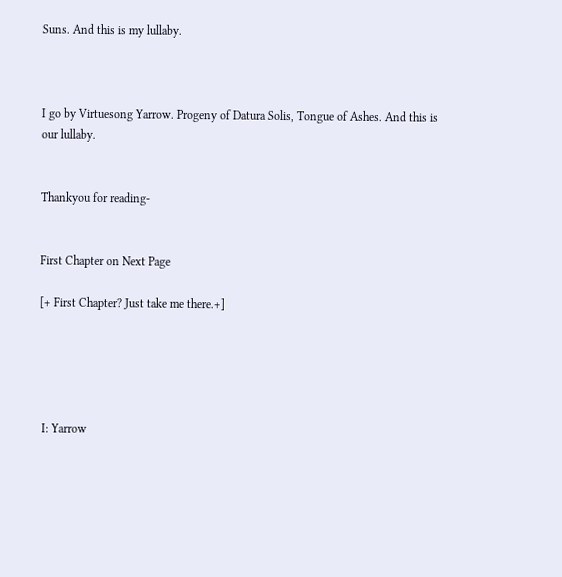Suns. And this is my lullaby.



I go by Virtuesong Yarrow. Progeny of Datura Solis, Tongue of Ashes. And this is our lullaby.


Thankyou for reading-


First Chapter on Next Page

[+ First Chapter? Just take me there.+]





 I: Yarrow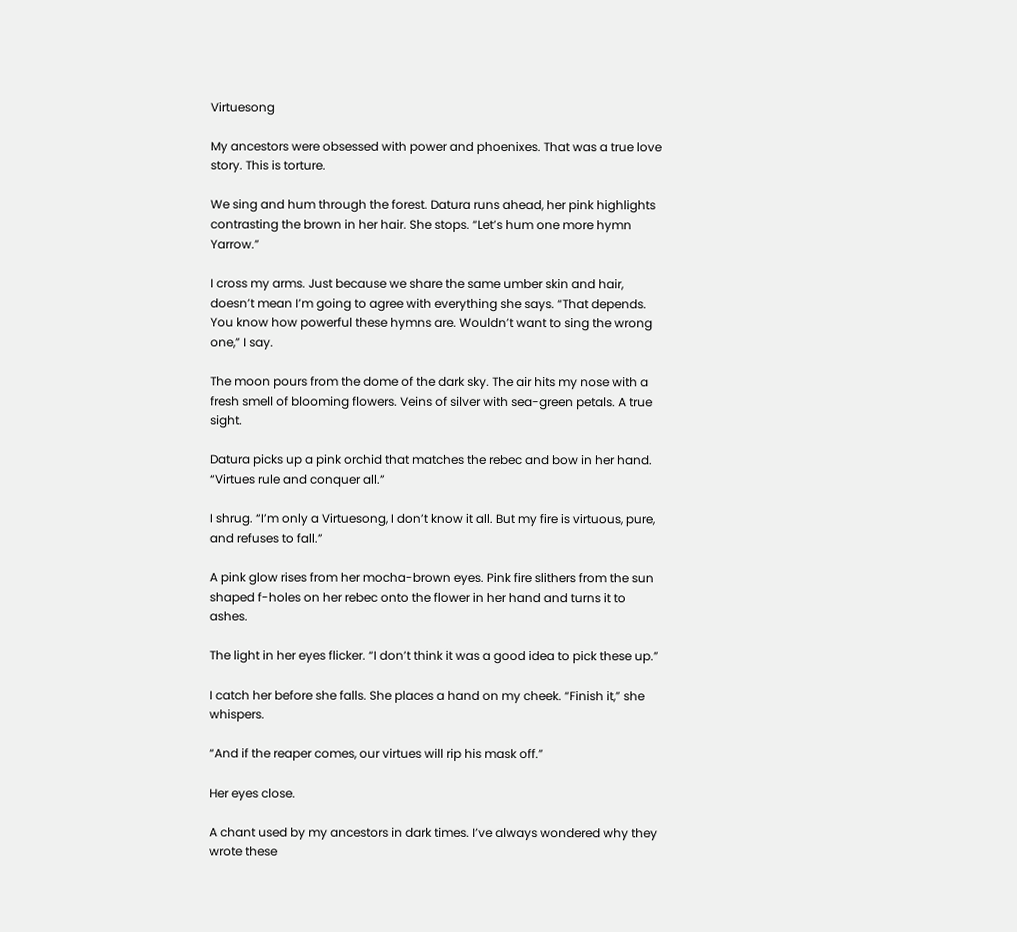Virtuesong

My ancestors were obsessed with power and phoenixes. That was a true love story. This is torture.

We sing and hum through the forest. Datura runs ahead, her pink highlights contrasting the brown in her hair. She stops. “Let’s hum one more hymn Yarrow.”

I cross my arms. Just because we share the same umber skin and hair, doesn’t mean I’m going to agree with everything she says. “That depends. You know how powerful these hymns are. Wouldn’t want to sing the wrong one,” I say.

The moon pours from the dome of the dark sky. The air hits my nose with a fresh smell of blooming flowers. Veins of silver with sea-green petals. A true sight.

Datura picks up a pink orchid that matches the rebec and bow in her hand.  “Virtues rule and conquer all.”

I shrug. “I’m only a Virtuesong, I don’t know it all. But my fire is virtuous, pure, and refuses to fall.”

A pink glow rises from her mocha-brown eyes. Pink fire slithers from the sun shaped f-holes on her rebec onto the flower in her hand and turns it to ashes.

The light in her eyes flicker. “I don’t think it was a good idea to pick these up.”

I catch her before she falls. She places a hand on my cheek. “Finish it,” she whispers.

“And if the reaper comes, our virtues will rip his mask off.”

Her eyes close.

A chant used by my ancestors in dark times. I’ve always wondered why they wrote these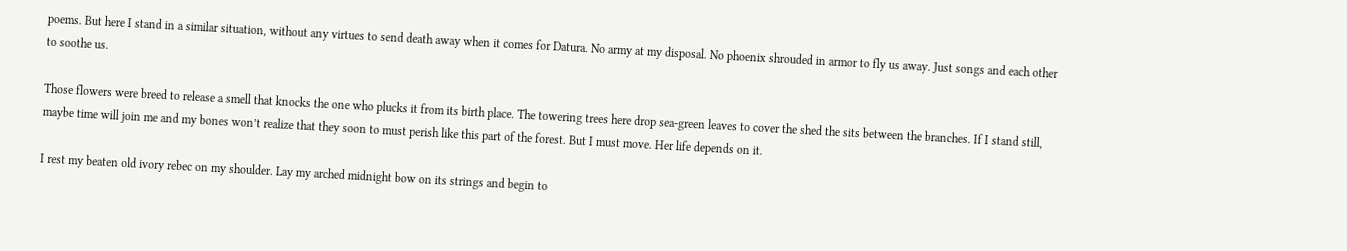poems. But here I stand in a similar situation, without any virtues to send death away when it comes for Datura. No army at my disposal. No phoenix shrouded in armor to fly us away. Just songs and each other to soothe us.

Those flowers were breed to release a smell that knocks the one who plucks it from its birth place. The towering trees here drop sea-green leaves to cover the shed the sits between the branches. If I stand still, maybe time will join me and my bones won’t realize that they soon to must perish like this part of the forest. But I must move. Her life depends on it.

I rest my beaten old ivory rebec on my shoulder. Lay my arched midnight bow on its strings and begin to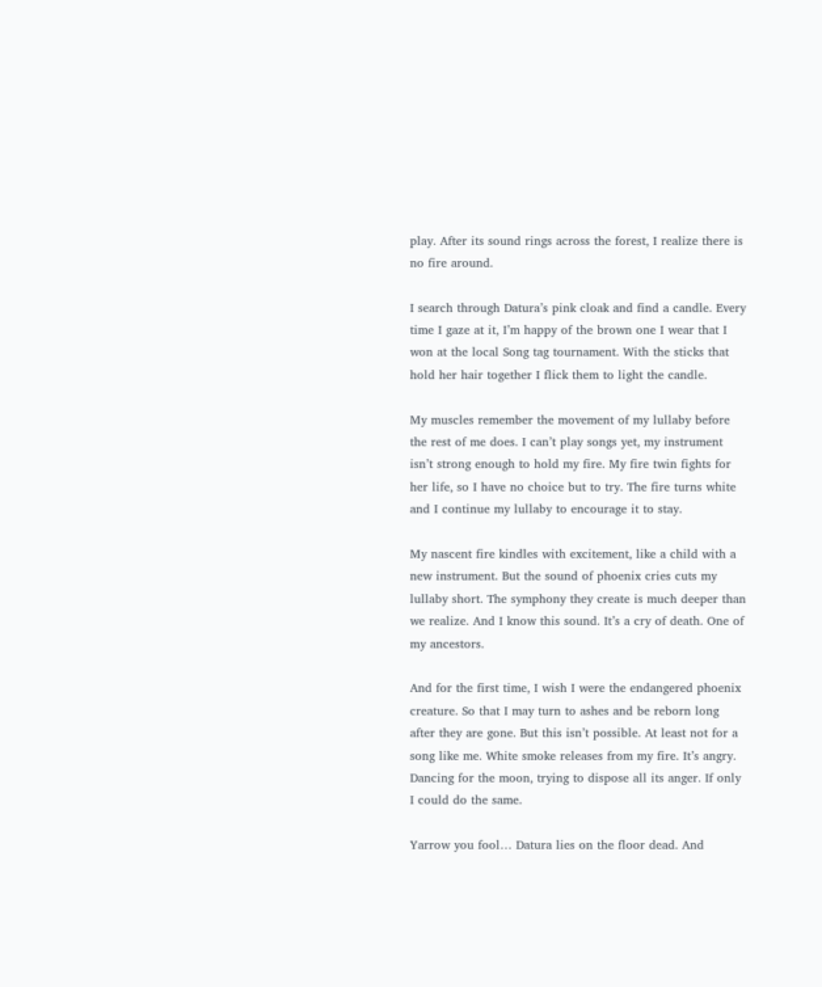play. After its sound rings across the forest, I realize there is no fire around.

I search through Datura’s pink cloak and find a candle. Every time I gaze at it, I’m happy of the brown one I wear that I won at the local Song tag tournament. With the sticks that hold her hair together I flick them to light the candle.

My muscles remember the movement of my lullaby before the rest of me does. I can’t play songs yet, my instrument isn’t strong enough to hold my fire. My fire twin fights for her life, so I have no choice but to try. The fire turns white and I continue my lullaby to encourage it to stay.

My nascent fire kindles with excitement, like a child with a new instrument. But the sound of phoenix cries cuts my lullaby short. The symphony they create is much deeper than we realize. And I know this sound. It’s a cry of death. One of my ancestors.

And for the first time, I wish I were the endangered phoenix creature. So that I may turn to ashes and be reborn long after they are gone. But this isn’t possible. At least not for a song like me. White smoke releases from my fire. It’s angry. Dancing for the moon, trying to dispose all its anger. If only I could do the same.

Yarrow you fool… Datura lies on the floor dead. And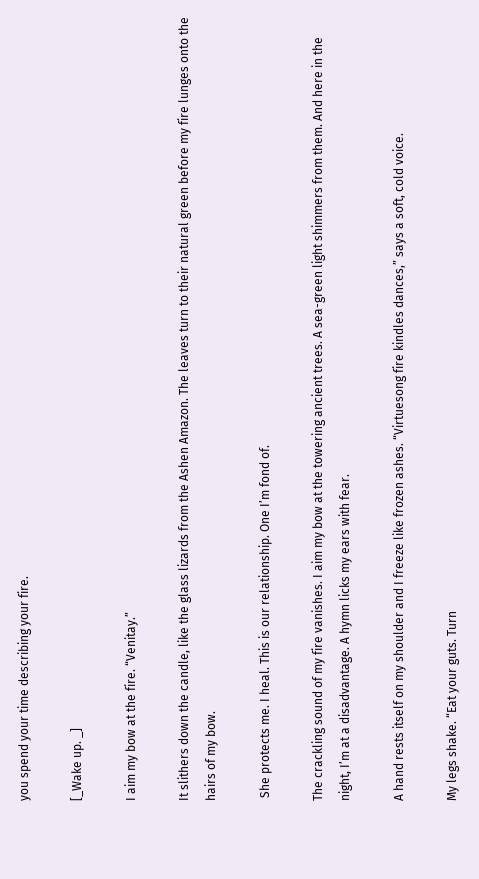you spend your time describing your fire.

[_Wake up. _]

I aim my bow at the fire. “Venitay.”

It slithers down the candle, like the glass lizards from the Ashen Amazon. The leaves turn to their natural green before my fire lunges onto the hairs of my bow.

 She protects me. I heal. This is our relationship. One I’m fond of.

The crackling sound of my fire vanishes. I aim my bow at the towering ancient trees. A sea-green light shimmers from them. And here in the night, I’m at a disadvantage. A hymn licks my ears with fear.

A hand rests itself on my shoulder and I freeze like frozen ashes. “Virtuesong fire kindles dances,” says a soft, cold voice.

My legs shake. “Eat your guts. Turn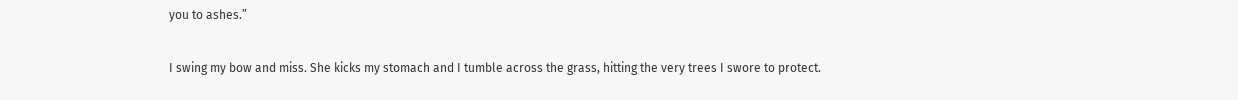you to ashes.”

I swing my bow and miss. She kicks my stomach and I tumble across the grass, hitting the very trees I swore to protect.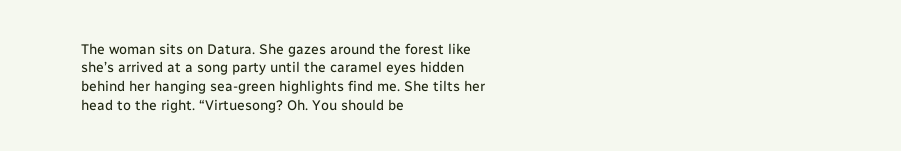The woman sits on Datura. She gazes around the forest like she’s arrived at a song party until the caramel eyes hidden behind her hanging sea-green highlights find me. She tilts her head to the right. “Virtuesong? Oh. You should be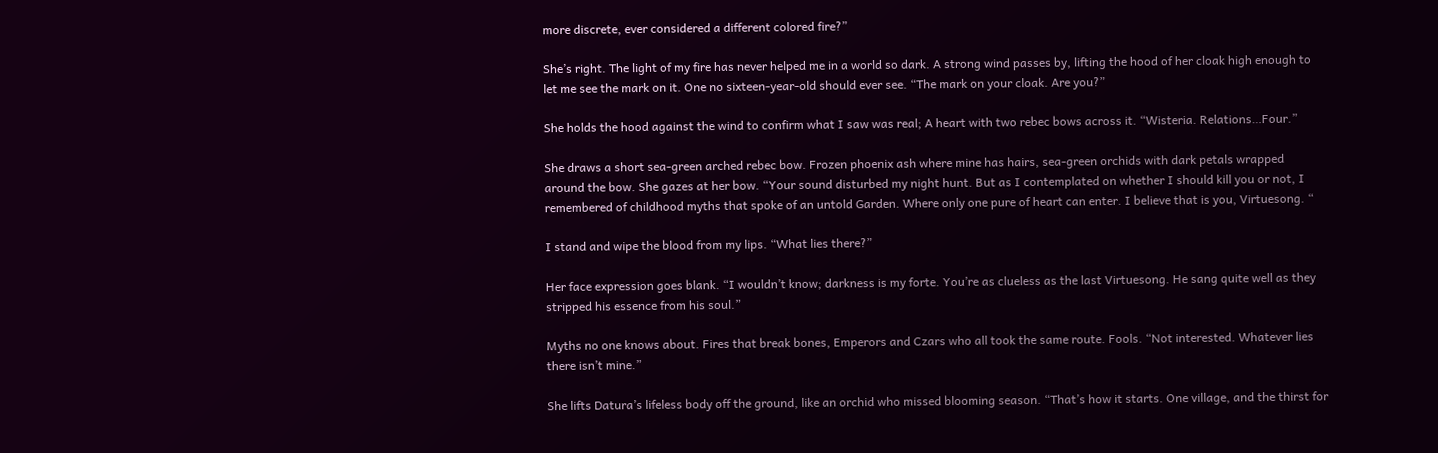more discrete, ever considered a different colored fire?”

She’s right. The light of my fire has never helped me in a world so dark. A strong wind passes by, lifting the hood of her cloak high enough to let me see the mark on it. One no sixteen-year-old should ever see. “The mark on your cloak. Are you?”

She holds the hood against the wind to confirm what I saw was real; A heart with two rebec bows across it. “Wisteria. Relations…Four.”

She draws a short sea-green arched rebec bow. Frozen phoenix ash where mine has hairs, sea-green orchids with dark petals wrapped around the bow. She gazes at her bow. “Your sound disturbed my night hunt. But as I contemplated on whether I should kill you or not, I remembered of childhood myths that spoke of an untold Garden. Where only one pure of heart can enter. I believe that is you, Virtuesong. “

I stand and wipe the blood from my lips. “What lies there?”

Her face expression goes blank. “I wouldn’t know; darkness is my forte. You’re as clueless as the last Virtuesong. He sang quite well as they stripped his essence from his soul.”

Myths no one knows about. Fires that break bones, Emperors and Czars who all took the same route. Fools. “Not interested. Whatever lies there isn’t mine.”

She lifts Datura’s lifeless body off the ground, like an orchid who missed blooming season. “That’s how it starts. One village, and the thirst for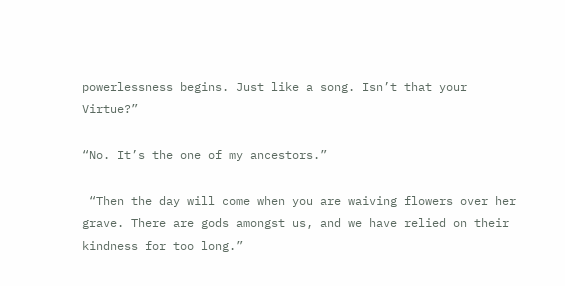powerlessness begins. Just like a song. Isn’t that your Virtue?”

“No. It’s the one of my ancestors.”

 “Then the day will come when you are waiving flowers over her grave. There are gods amongst us, and we have relied on their kindness for too long.”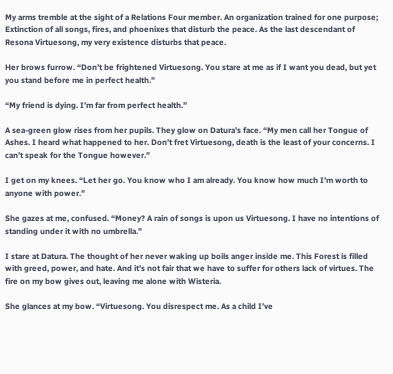My arms tremble at the sight of a Relations Four member. An organization trained for one purpose; Extinction of all songs, fires, and phoenixes that disturb the peace. As the last descendant of Resona Virtuesong, my very existence disturbs that peace.

Her brows furrow. “Don’t be frightened Virtuesong. You stare at me as if I want you dead, but yet you stand before me in perfect health.”

“My friend is dying. I’m far from perfect health.”

A sea-green glow rises from her pupils. They glow on Datura’s face. “My men call her Tongue of Ashes. I heard what happened to her. Don’t fret Virtuesong, death is the least of your concerns. I can’t speak for the Tongue however.”

I get on my knees. “Let her go. You know who I am already. You know how much I’m worth to anyone with power.”

She gazes at me, confused. “Money? A rain of songs is upon us Virtuesong. I have no intentions of standing under it with no umbrella.”

I stare at Datura. The thought of her never waking up boils anger inside me. This Forest is filled with greed, power, and hate. And it’s not fair that we have to suffer for others lack of virtues. The fire on my bow gives out, leaving me alone with Wisteria.

She glances at my bow. “Virtuesong. You disrespect me. As a child I’ve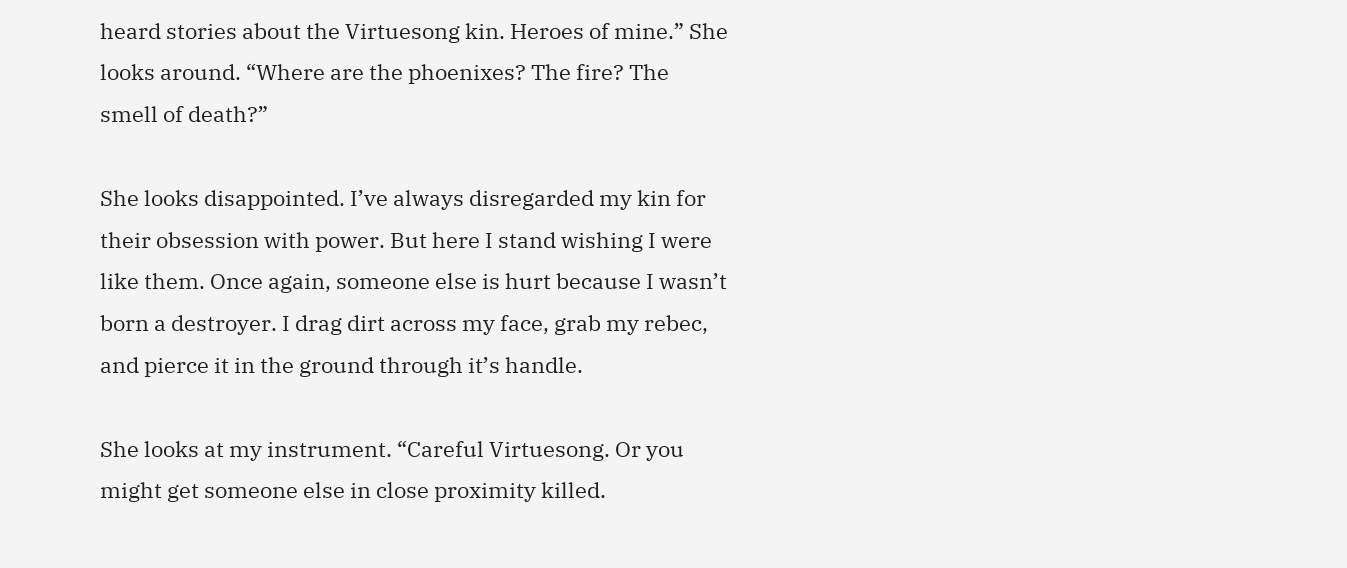heard stories about the Virtuesong kin. Heroes of mine.” She looks around. “Where are the phoenixes? The fire? The smell of death?”

She looks disappointed. I’ve always disregarded my kin for their obsession with power. But here I stand wishing I were like them. Once again, someone else is hurt because I wasn’t born a destroyer. I drag dirt across my face, grab my rebec, and pierce it in the ground through it’s handle.

She looks at my instrument. “Careful Virtuesong. Or you might get someone else in close proximity killed.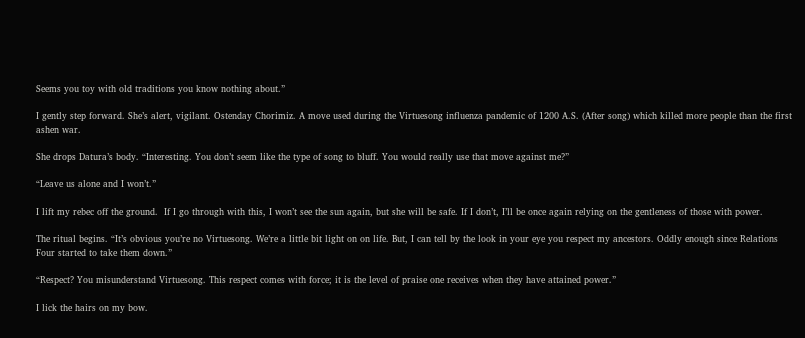Seems you toy with old traditions you know nothing about.”

I gently step forward. She’s alert, vigilant. Ostenday Chorimiz. A move used during the Virtuesong influenza pandemic of 1200 A.S. (After song) which killed more people than the first ashen war.

She drops Datura’s body. “Interesting. You don’t seem like the type of song to bluff. You would really use that move against me?”

“Leave us alone and I won’t.”

I lift my rebec off the ground.  If I go through with this, I won’t see the sun again, but she will be safe. If I don’t, I’ll be once again relying on the gentleness of those with power.

The ritual begins. “It’s obvious you’re no Virtuesong. We’re a little bit light on on life. But, I can tell by the look in your eye you respect my ancestors. Oddly enough since Relations Four started to take them down.”

“Respect? You misunderstand Virtuesong. This respect comes with force; it is the level of praise one receives when they have attained power.”

I lick the hairs on my bow.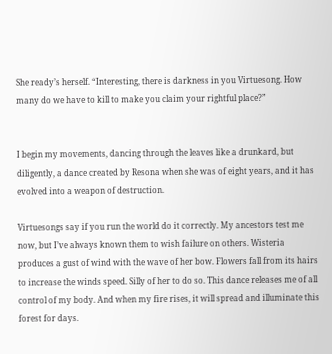She ready’s herself. “Interesting, there is darkness in you Virtuesong. How many do we have to kill to make you claim your rightful place?”


I begin my movements, dancing through the leaves like a drunkard, but diligently, a dance created by Resona when she was of eight years, and it has evolved into a weapon of destruction.

Virtuesongs say if you run the world do it correctly. My ancestors test me now, but I’ve always known them to wish failure on others. Wisteria produces a gust of wind with the wave of her bow. Flowers fall from its hairs to increase the winds speed. Silly of her to do so. This dance releases me of all control of my body. And when my fire rises, it will spread and illuminate this forest for days.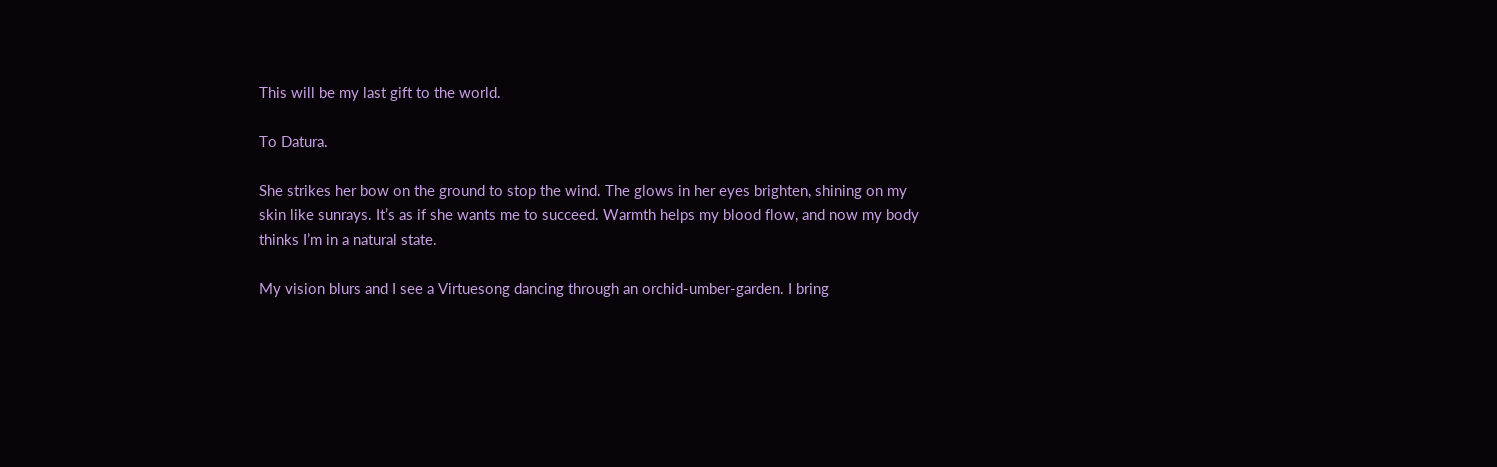This will be my last gift to the world.

To Datura.

She strikes her bow on the ground to stop the wind. The glows in her eyes brighten, shining on my skin like sunrays. It’s as if she wants me to succeed. Warmth helps my blood flow, and now my body thinks I’m in a natural state.

My vision blurs and I see a Virtuesong dancing through an orchid-umber-garden. I bring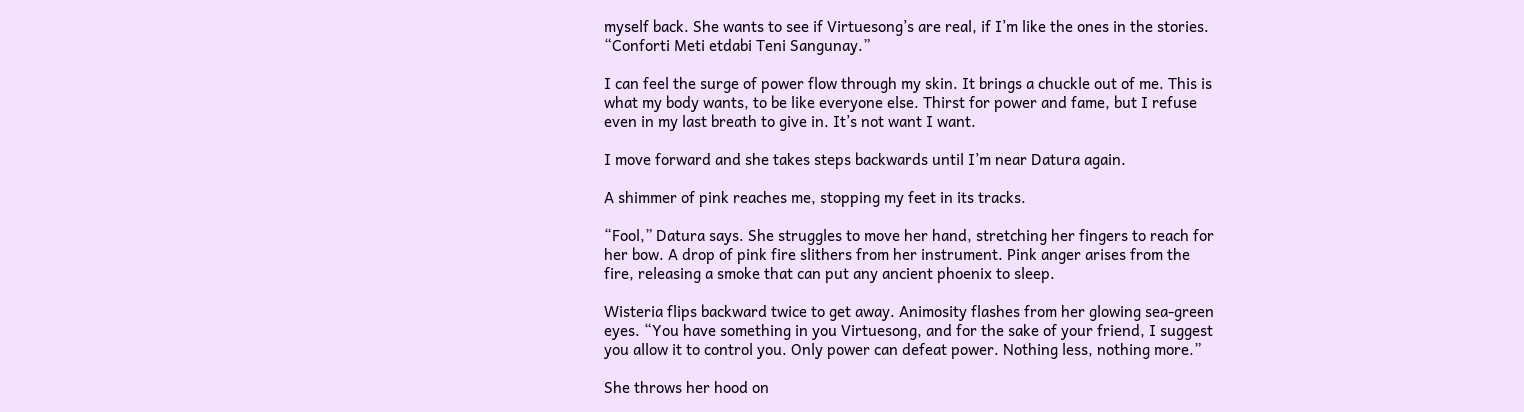myself back. She wants to see if Virtuesong’s are real, if I’m like the ones in the stories. “Conforti Meti etdabi Teni Sangunay.”

I can feel the surge of power flow through my skin. It brings a chuckle out of me. This is what my body wants, to be like everyone else. Thirst for power and fame, but I refuse even in my last breath to give in. It’s not want I want.

I move forward and she takes steps backwards until I’m near Datura again.

A shimmer of pink reaches me, stopping my feet in its tracks.

“Fool,” Datura says. She struggles to move her hand, stretching her fingers to reach for her bow. A drop of pink fire slithers from her instrument. Pink anger arises from the fire, releasing a smoke that can put any ancient phoenix to sleep.

Wisteria flips backward twice to get away. Animosity flashes from her glowing sea-green eyes. “You have something in you Virtuesong, and for the sake of your friend, I suggest you allow it to control you. Only power can defeat power. Nothing less, nothing more.”

She throws her hood on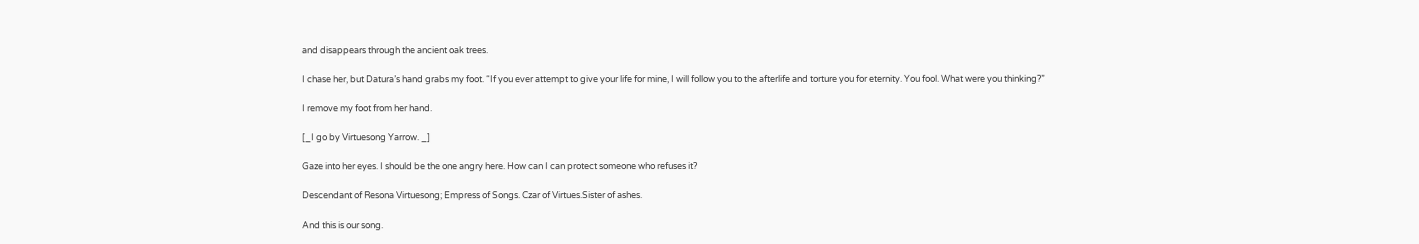and disappears through the ancient oak trees.

I chase her, but Datura’s hand grabs my foot. “If you ever attempt to give your life for mine, I will follow you to the afterlife and torture you for eternity. You fool. What were you thinking?”

I remove my foot from her hand.

[_I go by Virtuesong Yarrow. _]

Gaze into her eyes. I should be the one angry here. How can I can protect someone who refuses it?

Descendant of Resona Virtuesong; Empress of Songs. Czar of Virtues.Sister of ashes.

And this is our song.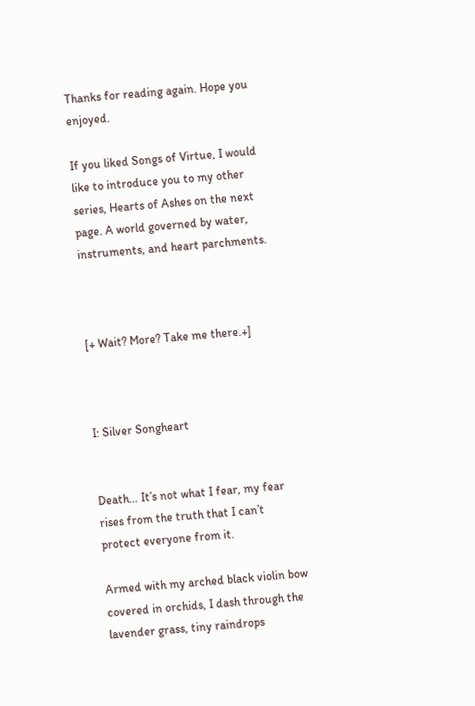Thanks for reading again. Hope you enjoyed.

If you liked Songs of Virtue, I would like to introduce you to my other series, Hearts of Ashes on the next page. A world governed by water, instruments, and heart parchments.



[+ Wait? More? Take me there.+]



I: Silver Songheart


Death… It’s not what I fear, my fear rises from the truth that I can’t protect everyone from it.

Armed with my arched black violin bow covered in orchids, I dash through the lavender grass, tiny raindrops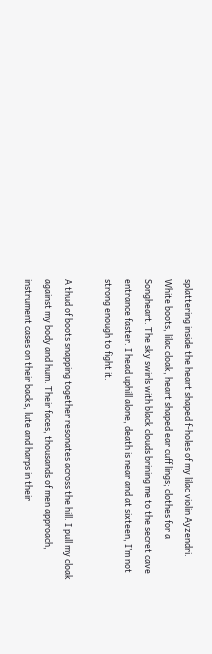splattering inside the heart shaped f-holes of my lilac violin Ayzendri. White boots, lilac cloak, heart shaped ear cuff lings; clothes for a Songheart. The sky swirls with black clouds brining me to the secret cave entrance faster. I head uphill alone, death is near and at sixteen, I’m not strong enough to fight it.

A thud of boots snapping together resonates across the hill. I pull my cloak against my body and hum. Their faces, thousands of men approach, instrument cases on their backs, lute and harps in their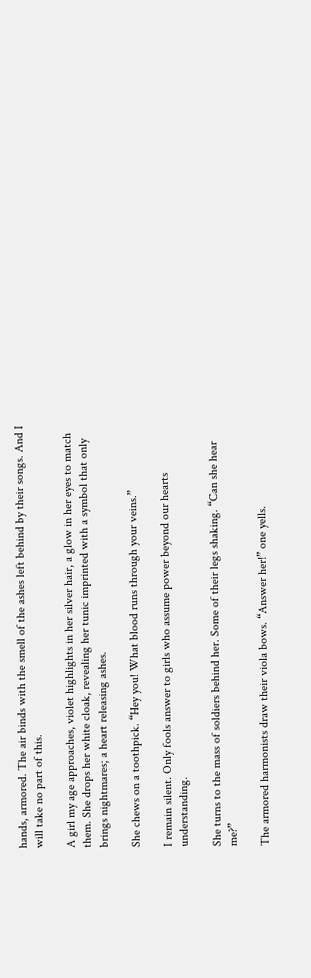hands, armored. The air binds with the smell of the ashes left behind by their songs. And I will take no part of this.

A girl my age approaches, violet highlights in her silver hair, a glow in her eyes to match them. She drops her white cloak, revealing her tunic imprinted with a symbol that only brings nightmares; a heart releasing ashes.

She chews on a toothpick. “Hey you! What blood runs through your veins.”

I remain silent. Only fools answer to girls who assume power beyond our hearts understanding.

She turns to the mass of soldiers behind her. Some of their legs shaking. “Can she hear me?”

The armored harmonists draw their viola bows. “Answer her!” one yells.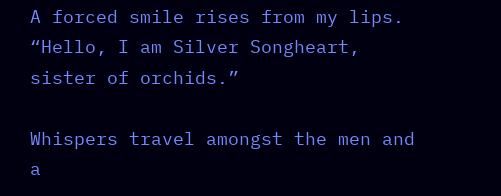A forced smile rises from my lips. “Hello, I am Silver Songheart, sister of orchids.”

Whispers travel amongst the men and a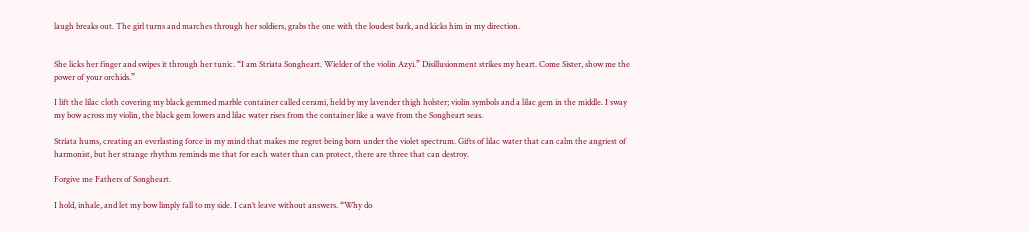laugh breaks out. The girl turns and marches through her soldiers, grabs the one with the loudest bark, and kicks him in my direction.


She licks her finger and swipes it through her tunic. “I am Striata Songheart. Wielder of the violin Azyi.” Disillusionment strikes my heart. Come Sister, show me the power of your orchids.”

I lift the lilac cloth covering my black gemmed marble container called cerami, held by my lavender thigh holster; violin symbols and a lilac gem in the middle. I sway my bow across my violin, the black gem lowers and lilac water rises from the container like a wave from the Songheart seas.

Striata hums, creating an everlasting force in my mind that makes me regret being born under the violet spectrum. Gifts of lilac water that can calm the angriest of harmonist, but her strange rhythm reminds me that for each water than can protect, there are three that can destroy.

Forgive me Fathers of Songheart.

I hold, inhale, and let my bow limply fall to my side. I can’t leave without answers. “Why do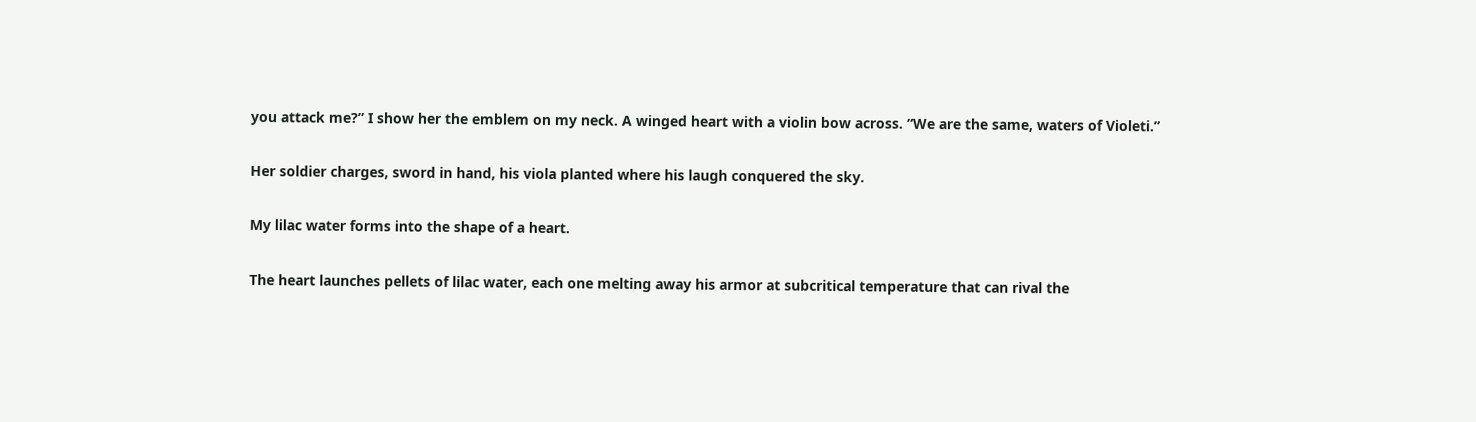you attack me?” I show her the emblem on my neck. A winged heart with a violin bow across. “We are the same, waters of Violeti.”

Her soldier charges, sword in hand, his viola planted where his laugh conquered the sky.

My lilac water forms into the shape of a heart.

The heart launches pellets of lilac water, each one melting away his armor at subcritical temperature that can rival the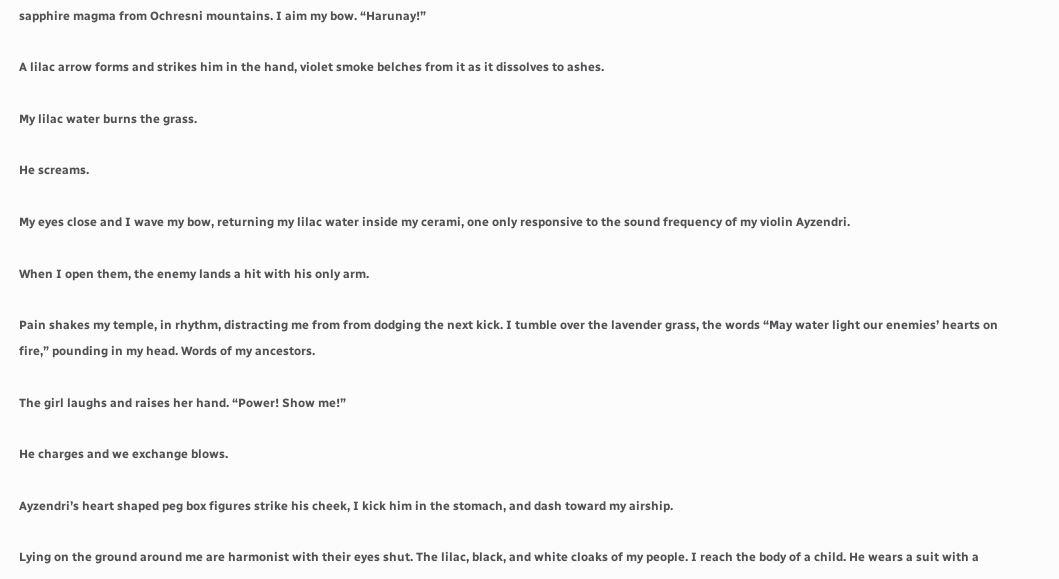sapphire magma from Ochresni mountains. I aim my bow. “Harunay!”

A lilac arrow forms and strikes him in the hand, violet smoke belches from it as it dissolves to ashes.

My lilac water burns the grass.

He screams.

My eyes close and I wave my bow, returning my lilac water inside my cerami, one only responsive to the sound frequency of my violin Ayzendri.

When I open them, the enemy lands a hit with his only arm.

Pain shakes my temple, in rhythm, distracting me from from dodging the next kick. I tumble over the lavender grass, the words “May water light our enemies’ hearts on fire,” pounding in my head. Words of my ancestors.

The girl laughs and raises her hand. “Power! Show me!”

He charges and we exchange blows.

Ayzendri’s heart shaped peg box figures strike his cheek, I kick him in the stomach, and dash toward my airship.

Lying on the ground around me are harmonist with their eyes shut. The lilac, black, and white cloaks of my people. I reach the body of a child. He wears a suit with a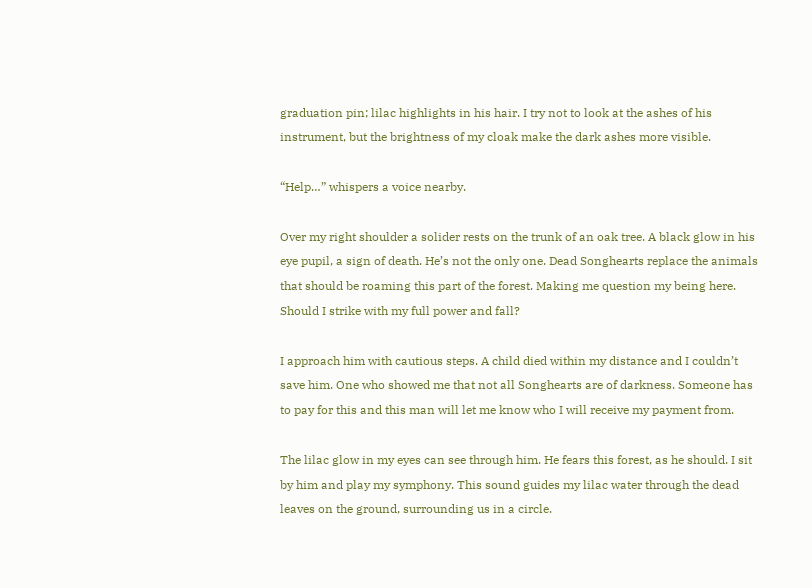graduation pin; lilac highlights in his hair. I try not to look at the ashes of his instrument, but the brightness of my cloak make the dark ashes more visible.

“Help…” whispers a voice nearby.

Over my right shoulder a solider rests on the trunk of an oak tree. A black glow in his eye pupil, a sign of death. He’s not the only one. Dead Songhearts replace the animals that should be roaming this part of the forest. Making me question my being here. Should I strike with my full power and fall?

I approach him with cautious steps. A child died within my distance and I couldn’t save him. One who showed me that not all Songhearts are of darkness. Someone has to pay for this and this man will let me know who I will receive my payment from.

The lilac glow in my eyes can see through him. He fears this forest, as he should. I sit by him and play my symphony. This sound guides my lilac water through the dead leaves on the ground, surrounding us in a circle.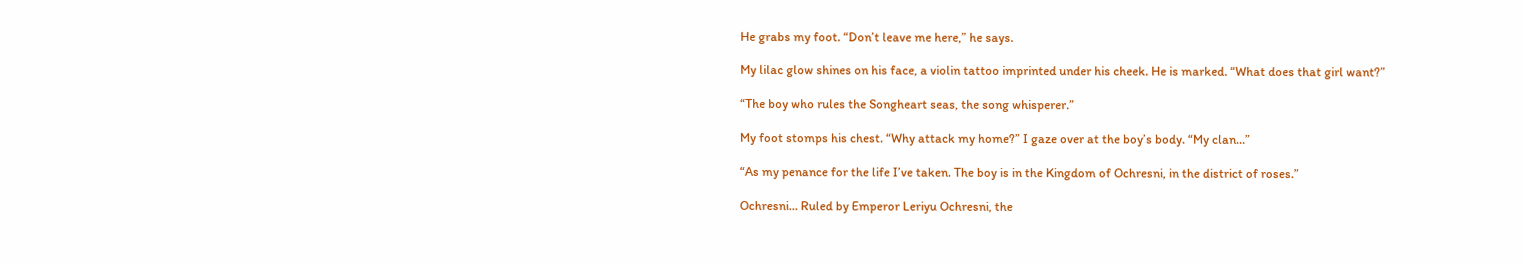He grabs my foot. “Don’t leave me here,” he says.

My lilac glow shines on his face, a violin tattoo imprinted under his cheek. He is marked. “What does that girl want?”

“The boy who rules the Songheart seas, the song whisperer.”

My foot stomps his chest. “Why attack my home?” I gaze over at the boy’s body. “My clan…”

“As my penance for the life I’ve taken. The boy is in the Kingdom of Ochresni, in the district of roses.”

Ochresni… Ruled by Emperor Leriyu Ochresni, the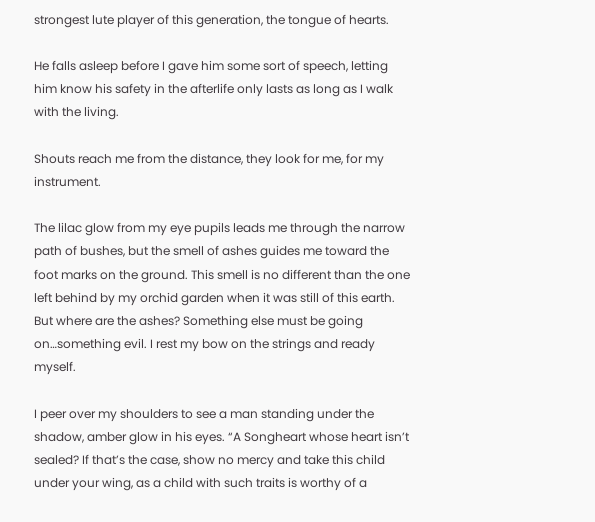strongest lute player of this generation, the tongue of hearts.

He falls asleep before I gave him some sort of speech, letting him know his safety in the afterlife only lasts as long as I walk with the living.

Shouts reach me from the distance, they look for me, for my instrument.

The lilac glow from my eye pupils leads me through the narrow path of bushes, but the smell of ashes guides me toward the foot marks on the ground. This smell is no different than the one left behind by my orchid garden when it was still of this earth. But where are the ashes? Something else must be going on…something evil. I rest my bow on the strings and ready myself.

I peer over my shoulders to see a man standing under the shadow, amber glow in his eyes. “A Songheart whose heart isn’t sealed? If that’s the case, show no mercy and take this child under your wing, as a child with such traits is worthy of a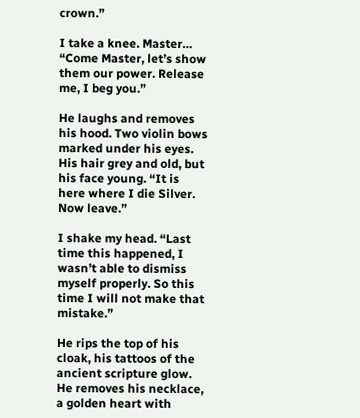crown.”

I take a knee. Master… “Come Master, let’s show them our power. Release me, I beg you.”

He laughs and removes his hood. Two violin bows marked under his eyes. His hair grey and old, but his face young. “It is here where I die Silver. Now leave.”

I shake my head. “Last time this happened, I wasn’t able to dismiss myself properly. So this time I will not make that mistake.”

He rips the top of his cloak, his tattoos of the ancient scripture glow. He removes his necklace, a golden heart with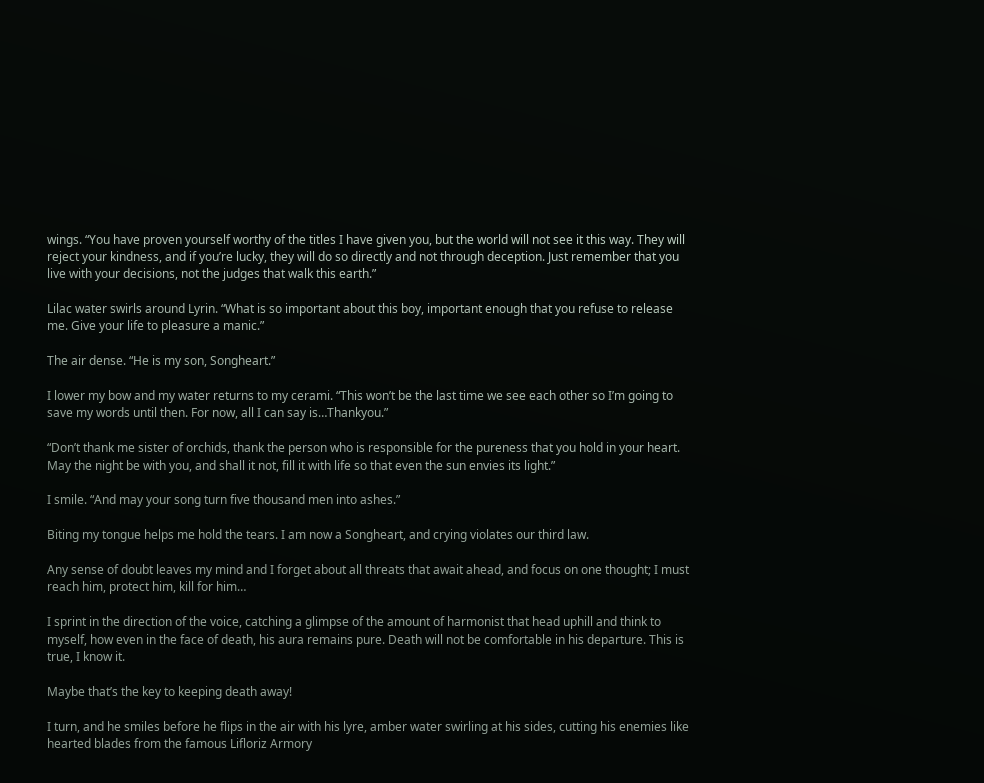wings. “You have proven yourself worthy of the titles I have given you, but the world will not see it this way. They will reject your kindness, and if you’re lucky, they will do so directly and not through deception. Just remember that you live with your decisions, not the judges that walk this earth.”

Lilac water swirls around Lyrin. “What is so important about this boy, important enough that you refuse to release me. Give your life to pleasure a manic.”

The air dense. “He is my son, Songheart.”

I lower my bow and my water returns to my cerami. “This won’t be the last time we see each other so I’m going to save my words until then. For now, all I can say is…Thankyou.”

“Don’t thank me sister of orchids, thank the person who is responsible for the pureness that you hold in your heart. May the night be with you, and shall it not, fill it with life so that even the sun envies its light.”

I smile. “And may your song turn five thousand men into ashes.”

Biting my tongue helps me hold the tears. I am now a Songheart, and crying violates our third law.

Any sense of doubt leaves my mind and I forget about all threats that await ahead, and focus on one thought; I must reach him, protect him, kill for him…

I sprint in the direction of the voice, catching a glimpse of the amount of harmonist that head uphill and think to myself, how even in the face of death, his aura remains pure. Death will not be comfortable in his departure. This is true, I know it.

Maybe that’s the key to keeping death away!

I turn, and he smiles before he flips in the air with his lyre, amber water swirling at his sides, cutting his enemies like hearted blades from the famous Lifloriz Armory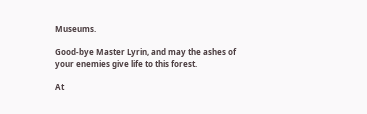Museums.

Good-bye Master Lyrin, and may the ashes of your enemies give life to this forest.

At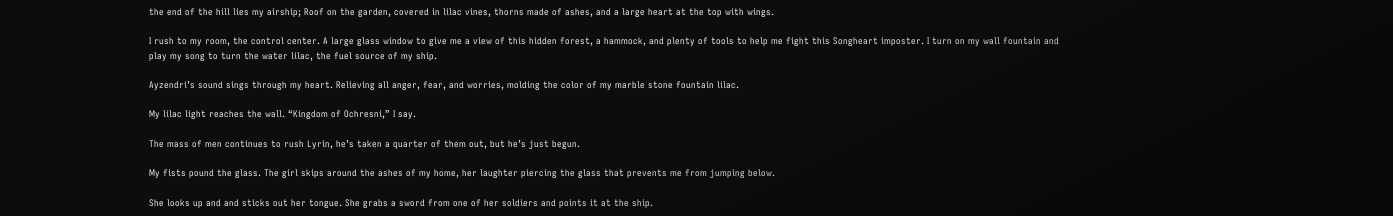the end of the hill lies my airship; Roof on the garden, covered in lilac vines, thorns made of ashes, and a large heart at the top with wings.

I rush to my room, the control center. A large glass window to give me a view of this hidden forest, a hammock, and plenty of tools to help me fight this Songheart imposter. I turn on my wall fountain and play my song to turn the water lilac, the fuel source of my ship.

Ayzendri’s sound sings through my heart. Relieving all anger, fear, and worries, molding the color of my marble stone fountain lilac.

My lilac light reaches the wall. “Kingdom of Ochresni,” I say.

The mass of men continues to rush Lyrin, he’s taken a quarter of them out, but he’s just begun.

My fists pound the glass. The girl skips around the ashes of my home, her laughter piercing the glass that prevents me from jumping below.

She looks up and and sticks out her tongue. She grabs a sword from one of her soldiers and points it at the ship.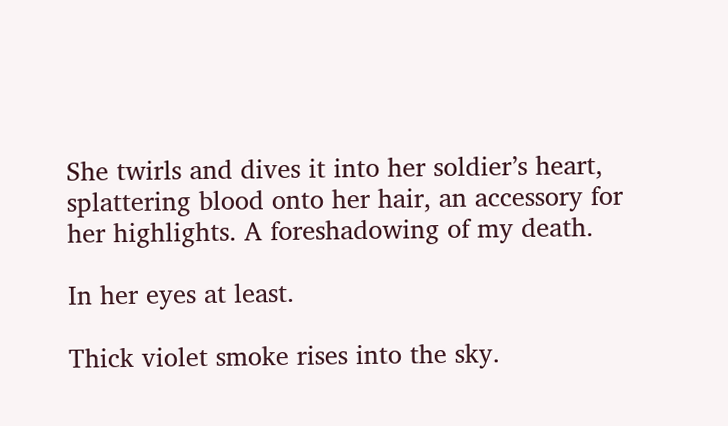She twirls and dives it into her soldier’s heart, splattering blood onto her hair, an accessory for her highlights. A foreshadowing of my death.

In her eyes at least.

Thick violet smoke rises into the sky.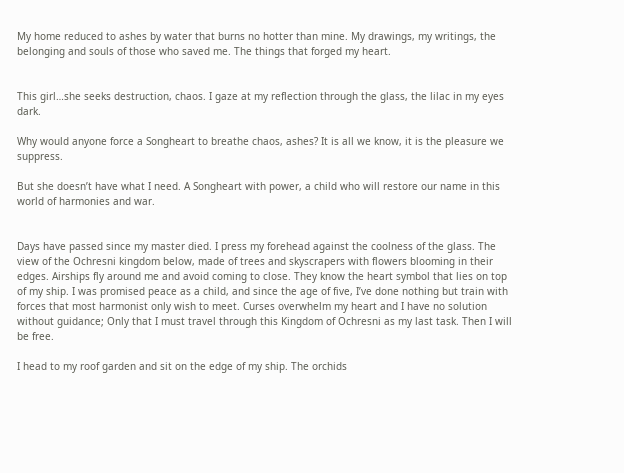My home reduced to ashes by water that burns no hotter than mine. My drawings, my writings, the belonging and souls of those who saved me. The things that forged my heart.


This girl…she seeks destruction, chaos. I gaze at my reflection through the glass, the lilac in my eyes dark.

Why would anyone force a Songheart to breathe chaos, ashes? It is all we know, it is the pleasure we suppress.

But she doesn’t have what I need. A Songheart with power, a child who will restore our name in this world of harmonies and war.


Days have passed since my master died. I press my forehead against the coolness of the glass. The view of the Ochresni kingdom below, made of trees and skyscrapers with flowers blooming in their edges. Airships fly around me and avoid coming to close. They know the heart symbol that lies on top of my ship. I was promised peace as a child, and since the age of five, I’ve done nothing but train with forces that most harmonist only wish to meet. Curses overwhelm my heart and I have no solution without guidance; Only that I must travel through this Kingdom of Ochresni as my last task. Then I will be free.

I head to my roof garden and sit on the edge of my ship. The orchids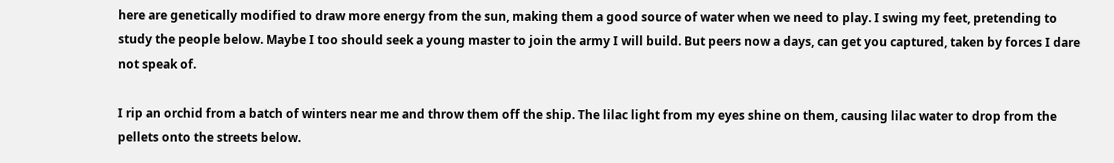here are genetically modified to draw more energy from the sun, making them a good source of water when we need to play. I swing my feet, pretending to study the people below. Maybe I too should seek a young master to join the army I will build. But peers now a days, can get you captured, taken by forces I dare not speak of.

I rip an orchid from a batch of winters near me and throw them off the ship. The lilac light from my eyes shine on them, causing lilac water to drop from the pellets onto the streets below.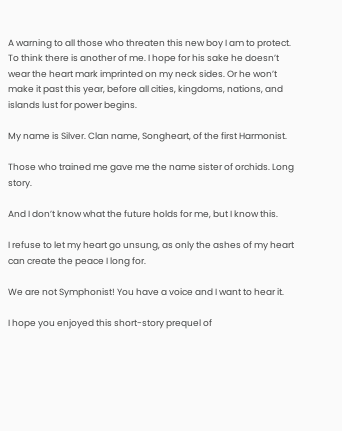A warning to all those who threaten this new boy I am to protect. To think there is another of me. I hope for his sake he doesn’t wear the heart mark imprinted on my neck sides. Or he won’t make it past this year, before all cities, kingdoms, nations, and islands lust for power begins.

My name is Silver. Clan name, Songheart, of the first Harmonist.

Those who trained me gave me the name sister of orchids. Long story.

And I don’t know what the future holds for me, but I know this.

I refuse to let my heart go unsung, as only the ashes of my heart can create the peace I long for.

We are not Symphonist! You have a voice and I want to hear it.

I hope you enjoyed this short-story prequel of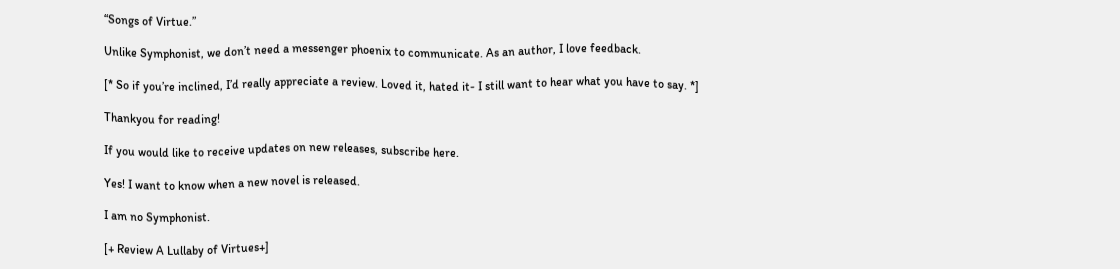“Songs of Virtue.”

Unlike Symphonist, we don’t need a messenger phoenix to communicate. As an author, I love feedback.

[* So if you’re inclined, I’d really appreciate a review. Loved it, hated it- I still want to hear what you have to say. *]

Thankyou for reading!

If you would like to receive updates on new releases, subscribe here.

Yes! I want to know when a new novel is released.

I am no Symphonist.

[+ Review A Lullaby of Virtues+]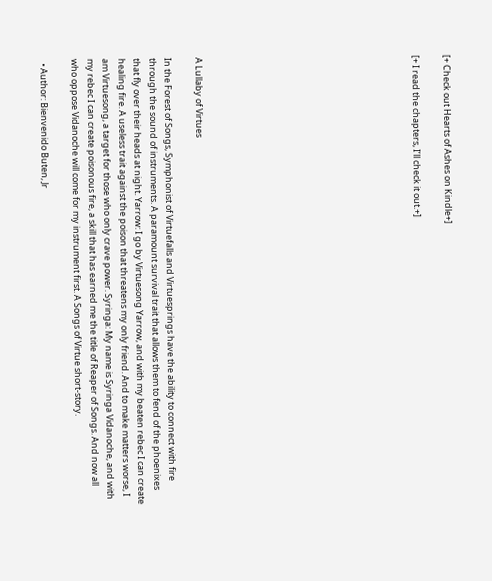[+ Check out Hearts of Ashes on Kindle+]

[+ I read the chapters, I’ll check it out.+]













A Lullaby of Virtues

In the Forest of Songs, Symphonist of Virtuefalls and Virtuesprings have the ability to connect with fire through the sound of instruments. A paramount survival trait that allows them to fend of the phoenixes that fly over their heads at night. Yarrow: I go by Virtuesong Yarrow, and with my beaten rebec I can create healing fire. A useless trait against the poison that threatens my only friend. And to make matters worse, I am Virtuesong, a target for those who only crave power. Syringa: My name is Syringa Vidanoche, and with my rebec I can create poisonous fire, a skill that has earned me the title of Reaper of Songs. And now all who oppose Vidanoche will come for my instrument first. A Songs of Virtue short-story.

  • Author: Bienvenido Buten, Jr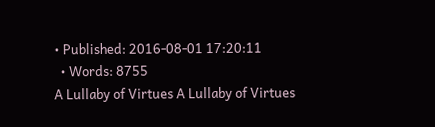• Published: 2016-08-01 17:20:11
  • Words: 8755
A Lullaby of Virtues A Lullaby of Virtues